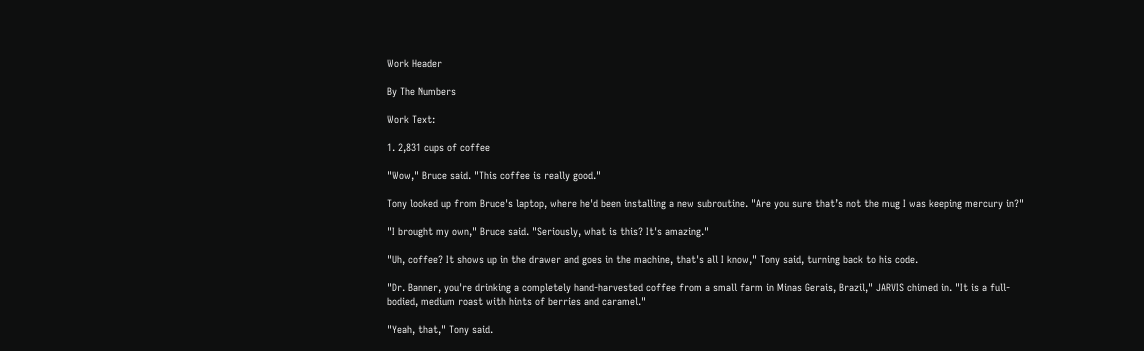Work Header

By The Numbers

Work Text:

1. 2,831 cups of coffee

"Wow," Bruce said. "This coffee is really good."

Tony looked up from Bruce's laptop, where he'd been installing a new subroutine. "Are you sure that’s not the mug I was keeping mercury in?"

"I brought my own," Bruce said. "Seriously, what is this? It's amazing."

"Uh, coffee? It shows up in the drawer and goes in the machine, that's all I know," Tony said, turning back to his code.

"Dr. Banner, you're drinking a completely hand-harvested coffee from a small farm in Minas Gerais, Brazil," JARVIS chimed in. "It is a full-bodied, medium roast with hints of berries and caramel."

"Yeah, that," Tony said.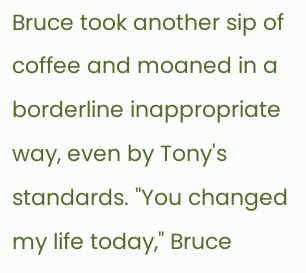Bruce took another sip of coffee and moaned in a borderline inappropriate way, even by Tony's standards. "You changed my life today," Bruce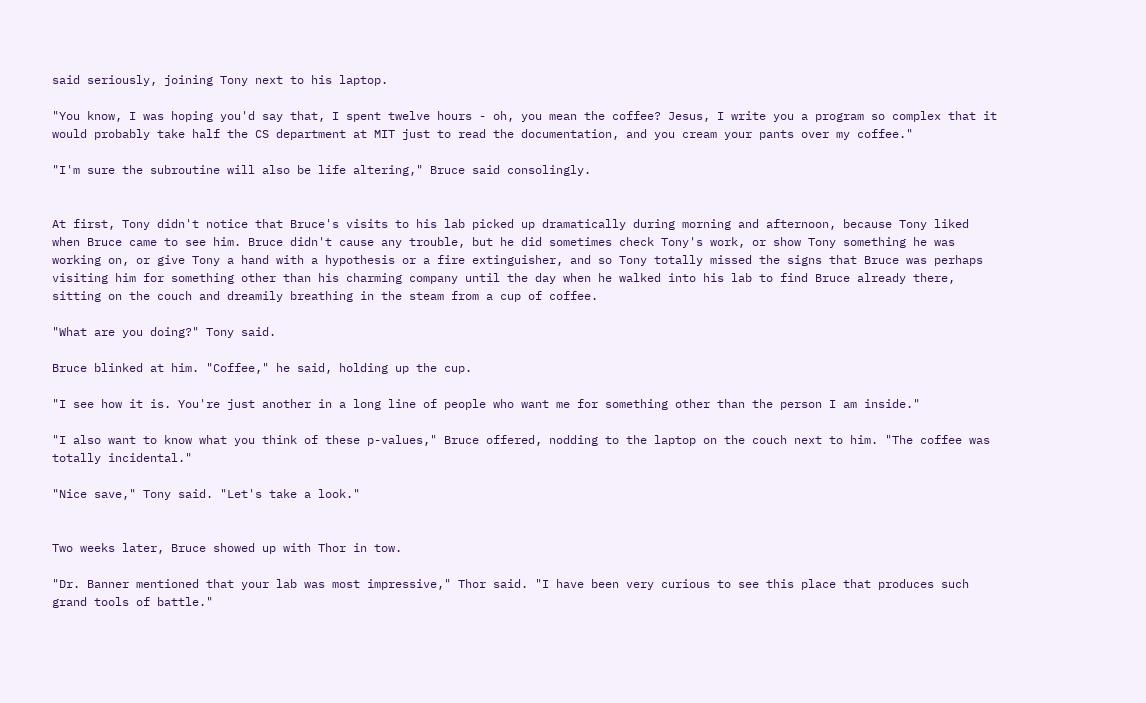said seriously, joining Tony next to his laptop.

"You know, I was hoping you'd say that, I spent twelve hours - oh, you mean the coffee? Jesus, I write you a program so complex that it would probably take half the CS department at MIT just to read the documentation, and you cream your pants over my coffee."

"I'm sure the subroutine will also be life altering," Bruce said consolingly.


At first, Tony didn't notice that Bruce's visits to his lab picked up dramatically during morning and afternoon, because Tony liked when Bruce came to see him. Bruce didn't cause any trouble, but he did sometimes check Tony's work, or show Tony something he was working on, or give Tony a hand with a hypothesis or a fire extinguisher, and so Tony totally missed the signs that Bruce was perhaps visiting him for something other than his charming company until the day when he walked into his lab to find Bruce already there, sitting on the couch and dreamily breathing in the steam from a cup of coffee.

"What are you doing?" Tony said.

Bruce blinked at him. "Coffee," he said, holding up the cup.

"I see how it is. You're just another in a long line of people who want me for something other than the person I am inside."

"I also want to know what you think of these p-values," Bruce offered, nodding to the laptop on the couch next to him. "The coffee was totally incidental."

"Nice save," Tony said. "Let's take a look."


Two weeks later, Bruce showed up with Thor in tow.

"Dr. Banner mentioned that your lab was most impressive," Thor said. "I have been very curious to see this place that produces such grand tools of battle."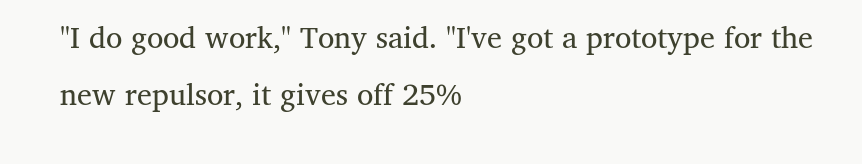"I do good work," Tony said. "I've got a prototype for the new repulsor, it gives off 25%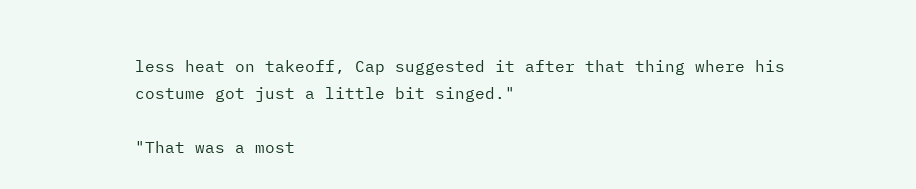less heat on takeoff, Cap suggested it after that thing where his costume got just a little bit singed."

"That was a most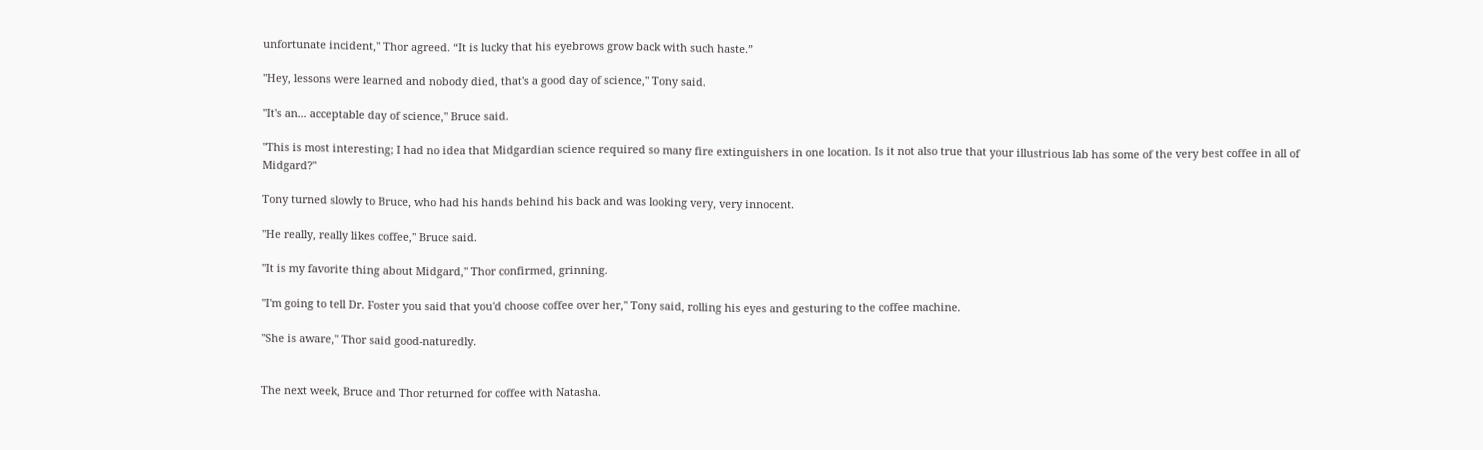unfortunate incident," Thor agreed. “It is lucky that his eyebrows grow back with such haste.”

"Hey, lessons were learned and nobody died, that's a good day of science," Tony said.

"It's an... acceptable day of science," Bruce said.

"This is most interesting; I had no idea that Midgardian science required so many fire extinguishers in one location. Is it not also true that your illustrious lab has some of the very best coffee in all of Midgard?"

Tony turned slowly to Bruce, who had his hands behind his back and was looking very, very innocent.

"He really, really likes coffee," Bruce said.

"It is my favorite thing about Midgard," Thor confirmed, grinning.

"I'm going to tell Dr. Foster you said that you'd choose coffee over her," Tony said, rolling his eyes and gesturing to the coffee machine.

"She is aware," Thor said good-naturedly.


The next week, Bruce and Thor returned for coffee with Natasha.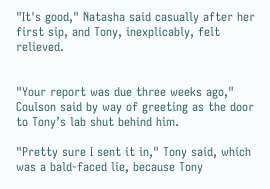"It's good," Natasha said casually after her first sip, and Tony, inexplicably, felt relieved.


"Your report was due three weeks ago," Coulson said by way of greeting as the door to Tony’s lab shut behind him.

"Pretty sure I sent it in," Tony said, which was a bald-faced lie, because Tony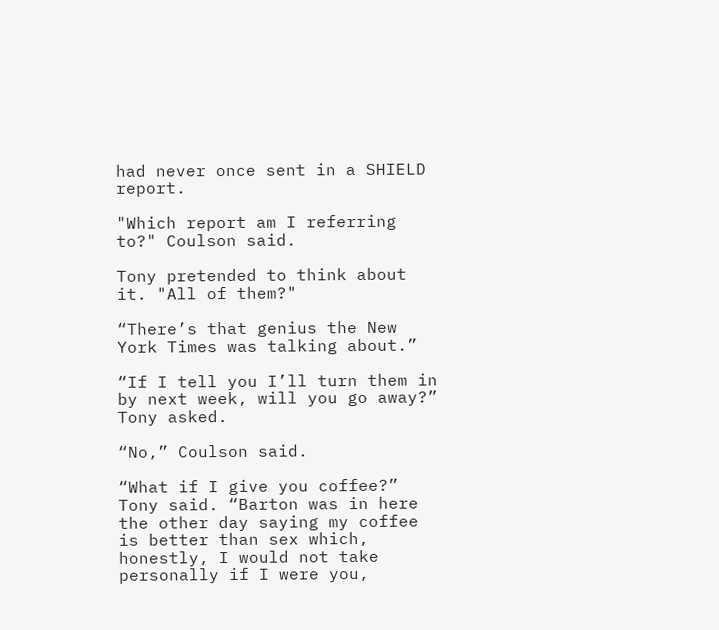had never once sent in a SHIELD report.

"Which report am I referring to?" Coulson said.

Tony pretended to think about it. "All of them?"

“There’s that genius the New York Times was talking about.”

“If I tell you I’ll turn them in by next week, will you go away?” Tony asked.

“No,” Coulson said.

“What if I give you coffee?” Tony said. “Barton was in here the other day saying my coffee is better than sex which, honestly, I would not take personally if I were you,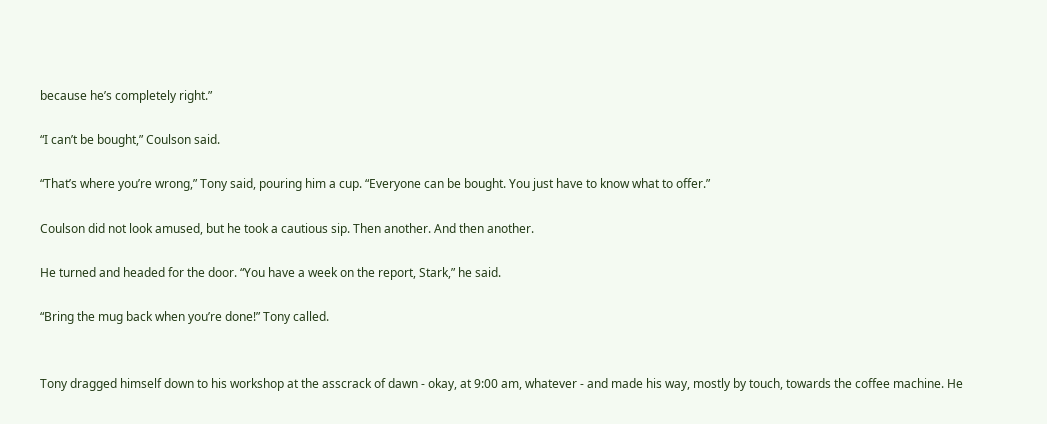because he’s completely right.”

“I can’t be bought,” Coulson said.

“That’s where you’re wrong,” Tony said, pouring him a cup. “Everyone can be bought. You just have to know what to offer.”

Coulson did not look amused, but he took a cautious sip. Then another. And then another.

He turned and headed for the door. “You have a week on the report, Stark,” he said.

“Bring the mug back when you’re done!” Tony called.


Tony dragged himself down to his workshop at the asscrack of dawn - okay, at 9:00 am, whatever - and made his way, mostly by touch, towards the coffee machine. He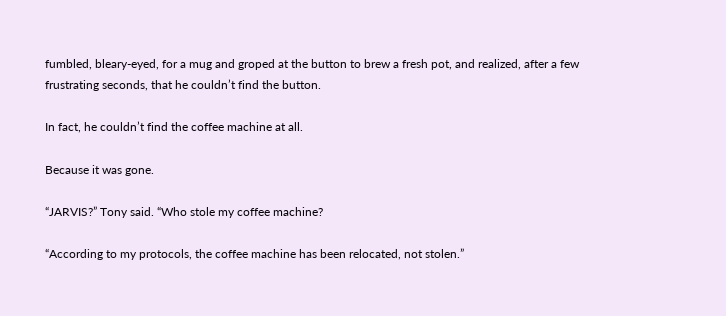fumbled, bleary-eyed, for a mug and groped at the button to brew a fresh pot, and realized, after a few frustrating seconds, that he couldn’t find the button.

In fact, he couldn’t find the coffee machine at all.

Because it was gone.

“JARVIS?” Tony said. “Who stole my coffee machine?

“According to my protocols, the coffee machine has been relocated, not stolen.”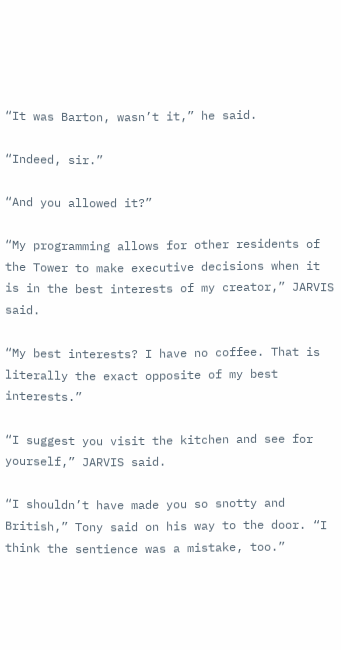“It was Barton, wasn’t it,” he said.

“Indeed, sir.”

“And you allowed it?”

“My programming allows for other residents of the Tower to make executive decisions when it is in the best interests of my creator,” JARVIS said.

“My best interests? I have no coffee. That is literally the exact opposite of my best interests.”

“I suggest you visit the kitchen and see for yourself,” JARVIS said.

“I shouldn’t have made you so snotty and British,” Tony said on his way to the door. “I think the sentience was a mistake, too.”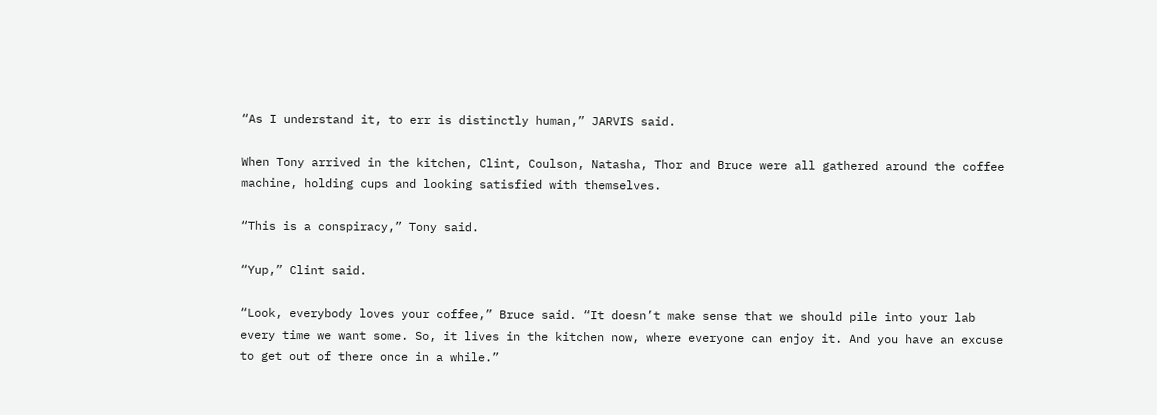“As I understand it, to err is distinctly human,” JARVIS said.

When Tony arrived in the kitchen, Clint, Coulson, Natasha, Thor and Bruce were all gathered around the coffee machine, holding cups and looking satisfied with themselves.

“This is a conspiracy,” Tony said.

“Yup,” Clint said.

“Look, everybody loves your coffee,” Bruce said. “It doesn’t make sense that we should pile into your lab every time we want some. So, it lives in the kitchen now, where everyone can enjoy it. And you have an excuse to get out of there once in a while.”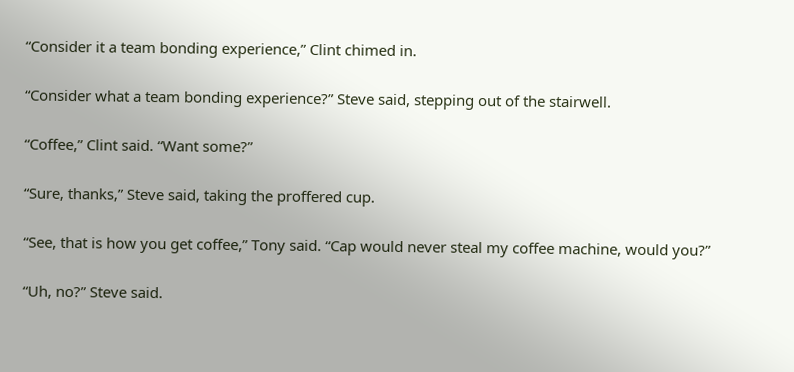“Consider it a team bonding experience,” Clint chimed in.

“Consider what a team bonding experience?” Steve said, stepping out of the stairwell.

“Coffee,” Clint said. “Want some?”

“Sure, thanks,” Steve said, taking the proffered cup.

“See, that is how you get coffee,” Tony said. “Cap would never steal my coffee machine, would you?”

“Uh, no?” Steve said.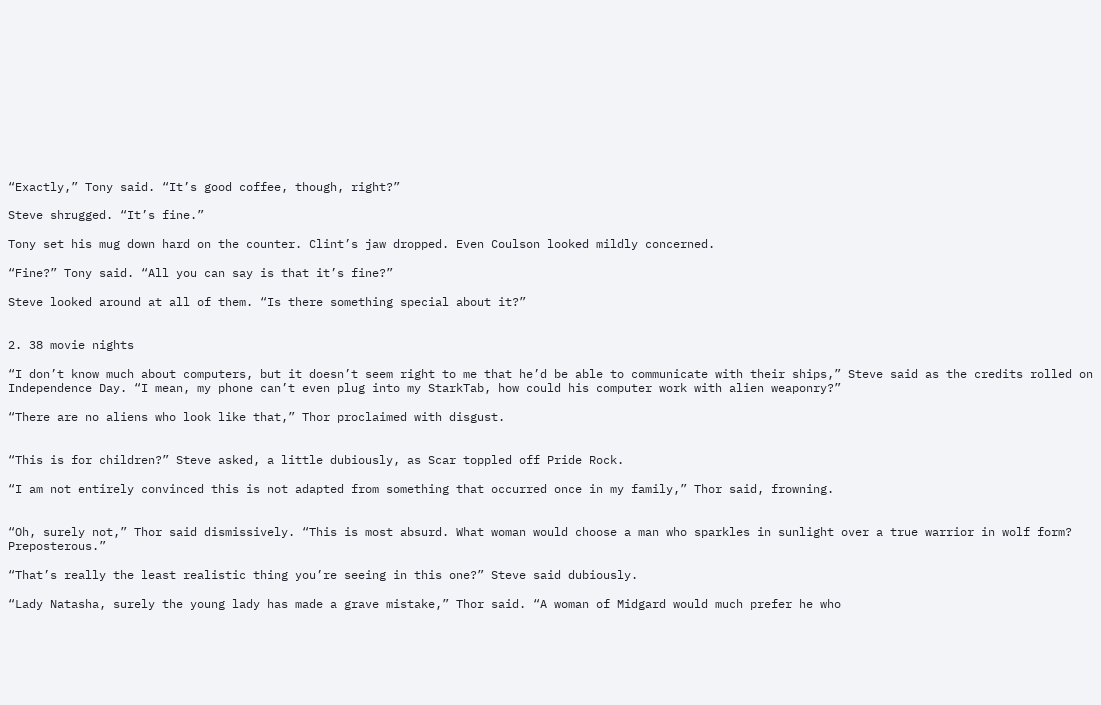“Exactly,” Tony said. “It’s good coffee, though, right?”

Steve shrugged. “It’s fine.”

Tony set his mug down hard on the counter. Clint’s jaw dropped. Even Coulson looked mildly concerned.

“Fine?” Tony said. “All you can say is that it’s fine?”

Steve looked around at all of them. “Is there something special about it?”


2. 38 movie nights

“I don’t know much about computers, but it doesn’t seem right to me that he’d be able to communicate with their ships,” Steve said as the credits rolled on Independence Day. “I mean, my phone can’t even plug into my StarkTab, how could his computer work with alien weaponry?”

“There are no aliens who look like that,” Thor proclaimed with disgust.


“This is for children?” Steve asked, a little dubiously, as Scar toppled off Pride Rock.

“I am not entirely convinced this is not adapted from something that occurred once in my family,” Thor said, frowning.


“Oh, surely not,” Thor said dismissively. “This is most absurd. What woman would choose a man who sparkles in sunlight over a true warrior in wolf form? Preposterous.”

“That’s really the least realistic thing you’re seeing in this one?” Steve said dubiously.

“Lady Natasha, surely the young lady has made a grave mistake,” Thor said. “A woman of Midgard would much prefer he who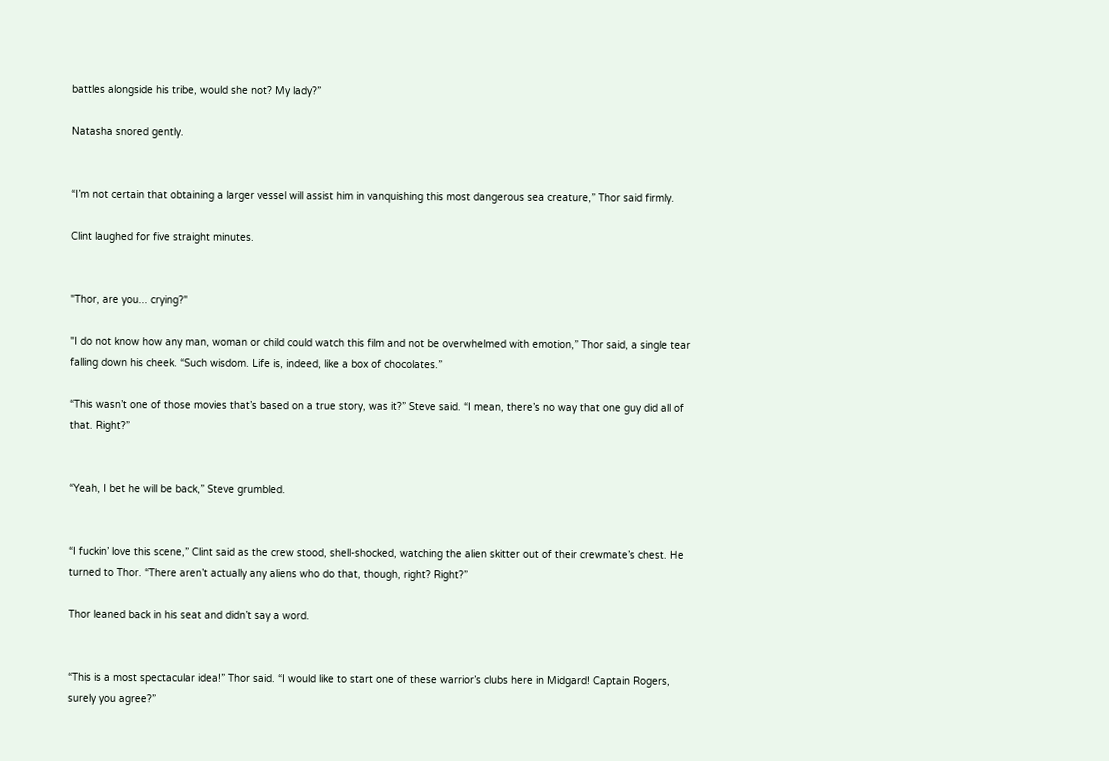battles alongside his tribe, would she not? My lady?”

Natasha snored gently.


“I’m not certain that obtaining a larger vessel will assist him in vanquishing this most dangerous sea creature,” Thor said firmly.

Clint laughed for five straight minutes.


"Thor, are you... crying?"

"I do not know how any man, woman or child could watch this film and not be overwhelmed with emotion,” Thor said, a single tear falling down his cheek. “Such wisdom. Life is, indeed, like a box of chocolates.”

“This wasn’t one of those movies that’s based on a true story, was it?” Steve said. “I mean, there’s no way that one guy did all of that. Right?”


“Yeah, I bet he will be back,” Steve grumbled.


“I fuckin’ love this scene,” Clint said as the crew stood, shell-shocked, watching the alien skitter out of their crewmate’s chest. He turned to Thor. “There aren’t actually any aliens who do that, though, right? Right?”

Thor leaned back in his seat and didn’t say a word.


“This is a most spectacular idea!” Thor said. “I would like to start one of these warrior’s clubs here in Midgard! Captain Rogers, surely you agree?”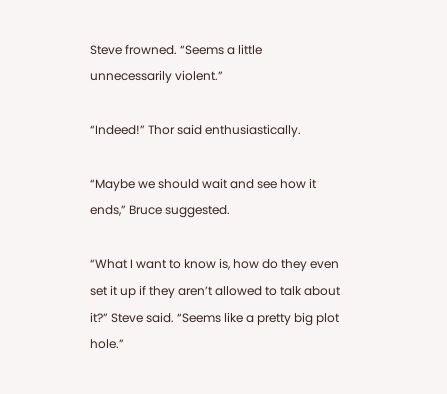Steve frowned. “Seems a little unnecessarily violent.”

“Indeed!” Thor said enthusiastically.

“Maybe we should wait and see how it ends,” Bruce suggested.

“What I want to know is, how do they even set it up if they aren’t allowed to talk about it?” Steve said. “Seems like a pretty big plot hole.”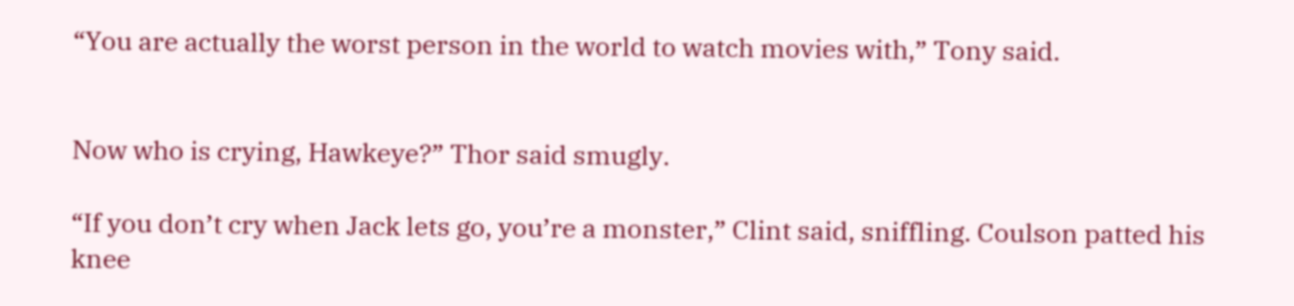“You are actually the worst person in the world to watch movies with,” Tony said.


Now who is crying, Hawkeye?” Thor said smugly.

“If you don’t cry when Jack lets go, you’re a monster,” Clint said, sniffling. Coulson patted his knee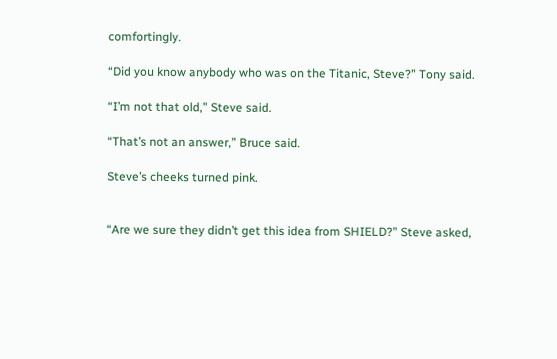comfortingly.

“Did you know anybody who was on the Titanic, Steve?” Tony said.

“I’m not that old,” Steve said.

“That’s not an answer,” Bruce said.

Steve’s cheeks turned pink.


“Are we sure they didn’t get this idea from SHIELD?” Steve asked,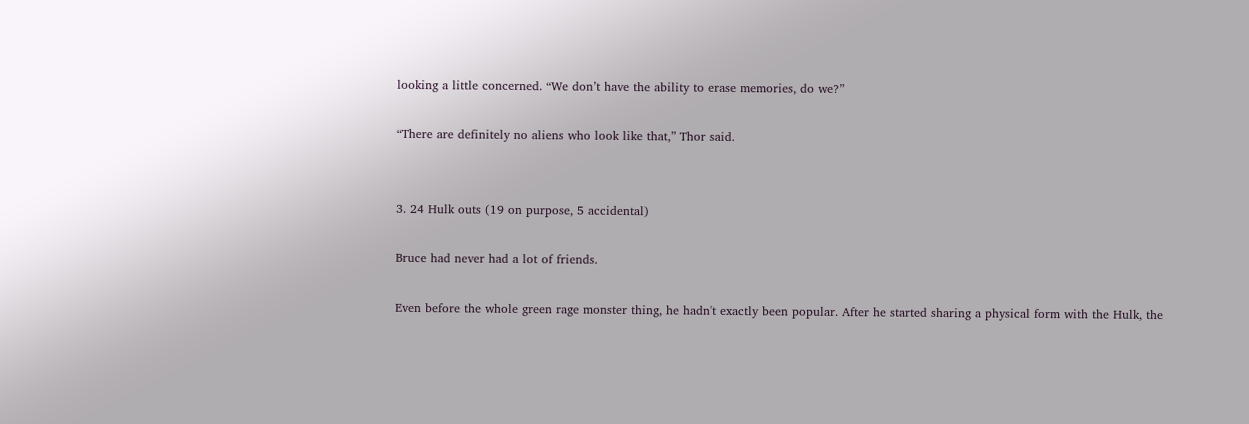looking a little concerned. “We don’t have the ability to erase memories, do we?”

“There are definitely no aliens who look like that,” Thor said.


3. 24 Hulk outs (19 on purpose, 5 accidental)

Bruce had never had a lot of friends.

Even before the whole green rage monster thing, he hadn't exactly been popular. After he started sharing a physical form with the Hulk, the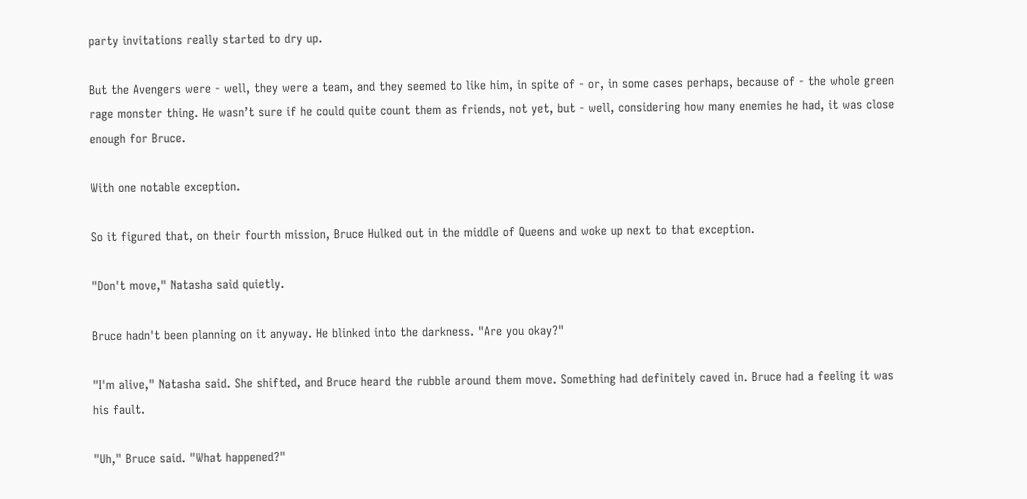party invitations really started to dry up.

But the Avengers were - well, they were a team, and they seemed to like him, in spite of - or, in some cases perhaps, because of - the whole green rage monster thing. He wasn’t sure if he could quite count them as friends, not yet, but - well, considering how many enemies he had, it was close enough for Bruce.

With one notable exception.

So it figured that, on their fourth mission, Bruce Hulked out in the middle of Queens and woke up next to that exception.

"Don't move," Natasha said quietly.

Bruce hadn't been planning on it anyway. He blinked into the darkness. "Are you okay?"

"I'm alive," Natasha said. She shifted, and Bruce heard the rubble around them move. Something had definitely caved in. Bruce had a feeling it was his fault.

"Uh," Bruce said. "What happened?"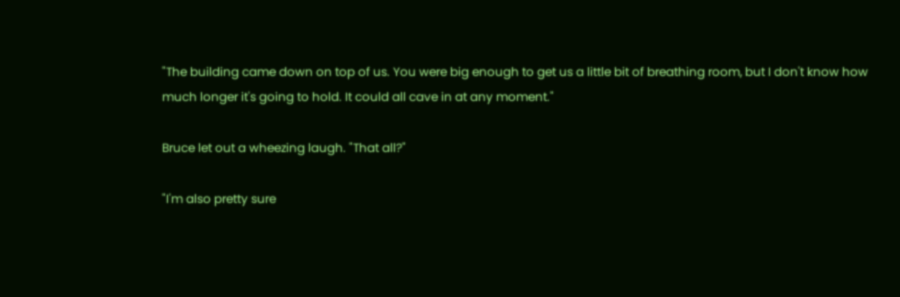"The building came down on top of us. You were big enough to get us a little bit of breathing room, but I don't know how much longer it's going to hold. It could all cave in at any moment."

Bruce let out a wheezing laugh. "That all?"

"I'm also pretty sure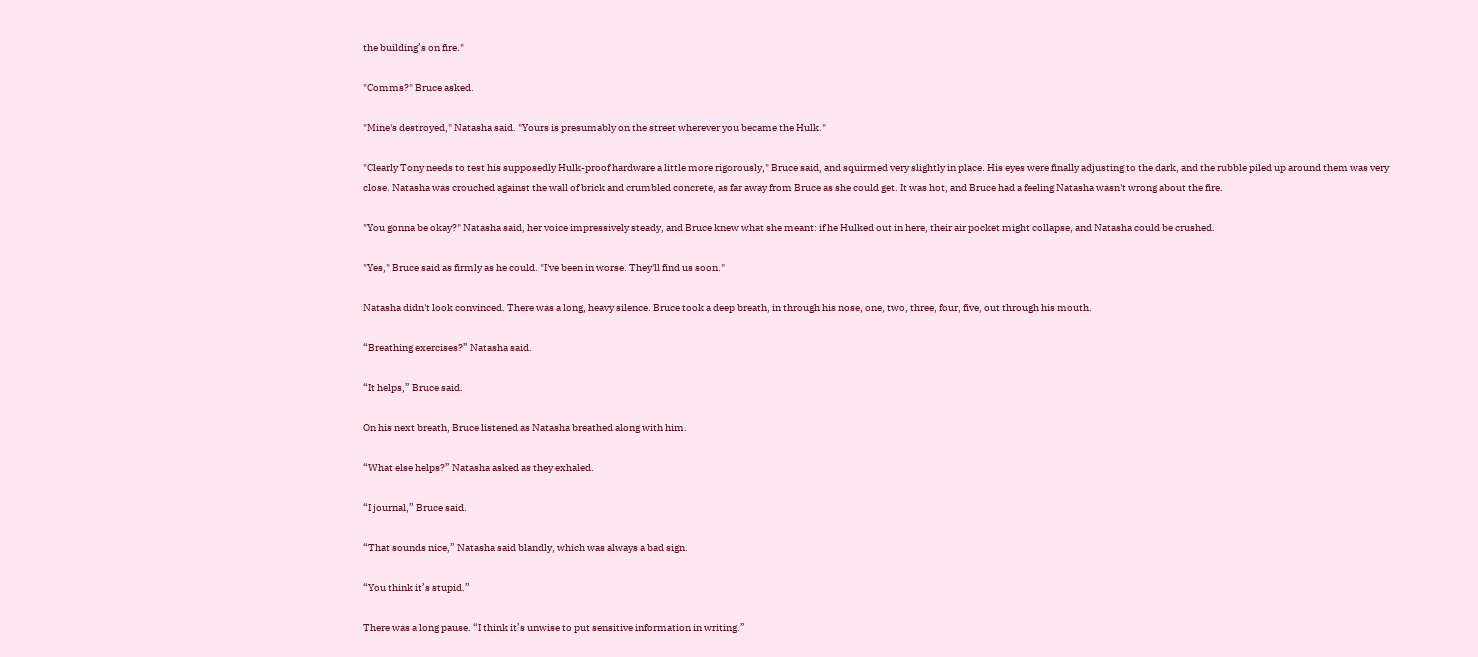the building’s on fire."

"Comms?" Bruce asked.

"Mine's destroyed," Natasha said. "Yours is presumably on the street wherever you became the Hulk."

"Clearly Tony needs to test his supposedly Hulk-proof hardware a little more rigorously," Bruce said, and squirmed very slightly in place. His eyes were finally adjusting to the dark, and the rubble piled up around them was very close. Natasha was crouched against the wall of brick and crumbled concrete, as far away from Bruce as she could get. It was hot, and Bruce had a feeling Natasha wasn't wrong about the fire.

"You gonna be okay?" Natasha said, her voice impressively steady, and Bruce knew what she meant: if he Hulked out in here, their air pocket might collapse, and Natasha could be crushed.

"Yes," Bruce said as firmly as he could. "I've been in worse. They'll find us soon."

Natasha didn't look convinced. There was a long, heavy silence. Bruce took a deep breath, in through his nose, one, two, three, four, five, out through his mouth.

“Breathing exercises?” Natasha said.

“It helps,” Bruce said.

On his next breath, Bruce listened as Natasha breathed along with him.

“What else helps?” Natasha asked as they exhaled.

“I journal,” Bruce said.

“That sounds nice,” Natasha said blandly, which was always a bad sign.

“You think it’s stupid.”

There was a long pause. “I think it’s unwise to put sensitive information in writing.”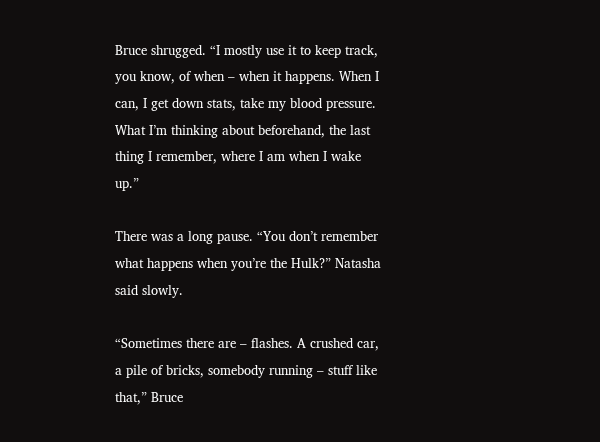Bruce shrugged. “I mostly use it to keep track, you know, of when – when it happens. When I can, I get down stats, take my blood pressure. What I’m thinking about beforehand, the last thing I remember, where I am when I wake up.”

There was a long pause. “You don’t remember what happens when you’re the Hulk?” Natasha said slowly.

“Sometimes there are – flashes. A crushed car, a pile of bricks, somebody running – stuff like that,” Bruce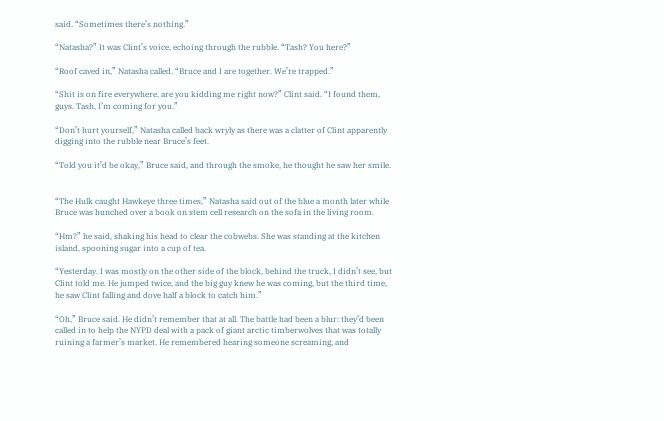said. “Sometimes there’s nothing.”

“Natasha?” It was Clint’s voice, echoing through the rubble. “Tash? You here?”

“Roof caved in,” Natasha called. “Bruce and I are together. We’re trapped.”

“Shit is on fire everywhere, are you kidding me right now?” Clint said. “I found them, guys. Tash, I’m coming for you.”

“Don’t hurt yourself,” Natasha called back wryly as there was a clatter of Clint apparently digging into the rubble near Bruce’s feet.

“Told you it’d be okay,” Bruce said, and through the smoke, he thought he saw her smile.


“The Hulk caught Hawkeye three times,” Natasha said out of the blue a month later while Bruce was hunched over a book on stem cell research on the sofa in the living room.

“Hm?” he said, shaking his head to clear the cobwebs. She was standing at the kitchen island, spooning sugar into a cup of tea.

“Yesterday. I was mostly on the other side of the block, behind the truck, I didn’t see, but Clint told me. He jumped twice, and the big guy knew he was coming, but the third time, he saw Clint falling and dove half a block to catch him.”

“Oh,” Bruce said. He didn’t remember that at all. The battle had been a blur: they’d been called in to help the NYPD deal with a pack of giant arctic timberwolves that was totally ruining a farmer’s market. He remembered hearing someone screaming, and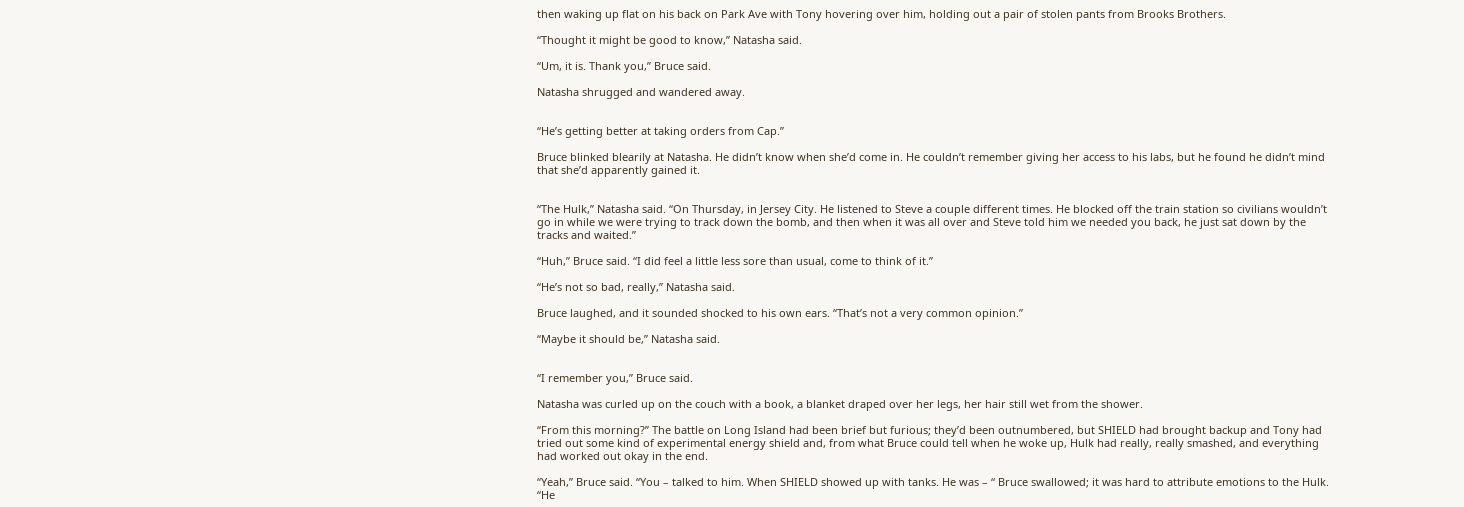then waking up flat on his back on Park Ave with Tony hovering over him, holding out a pair of stolen pants from Brooks Brothers.

“Thought it might be good to know,” Natasha said.

“Um, it is. Thank you,” Bruce said.

Natasha shrugged and wandered away.


“He’s getting better at taking orders from Cap.”

Bruce blinked blearily at Natasha. He didn’t know when she’d come in. He couldn’t remember giving her access to his labs, but he found he didn’t mind that she’d apparently gained it.


“The Hulk,” Natasha said. “On Thursday, in Jersey City. He listened to Steve a couple different times. He blocked off the train station so civilians wouldn’t go in while we were trying to track down the bomb, and then when it was all over and Steve told him we needed you back, he just sat down by the tracks and waited.”

“Huh,” Bruce said. “I did feel a little less sore than usual, come to think of it.”

“He’s not so bad, really,” Natasha said.

Bruce laughed, and it sounded shocked to his own ears. “That’s not a very common opinion.”

“Maybe it should be,” Natasha said.


“I remember you,” Bruce said.

Natasha was curled up on the couch with a book, a blanket draped over her legs, her hair still wet from the shower.

“From this morning?” The battle on Long Island had been brief but furious; they’d been outnumbered, but SHIELD had brought backup and Tony had tried out some kind of experimental energy shield and, from what Bruce could tell when he woke up, Hulk had really, really smashed, and everything had worked out okay in the end.

“Yeah,” Bruce said. “You – talked to him. When SHIELD showed up with tanks. He was – “ Bruce swallowed; it was hard to attribute emotions to the Hulk. “He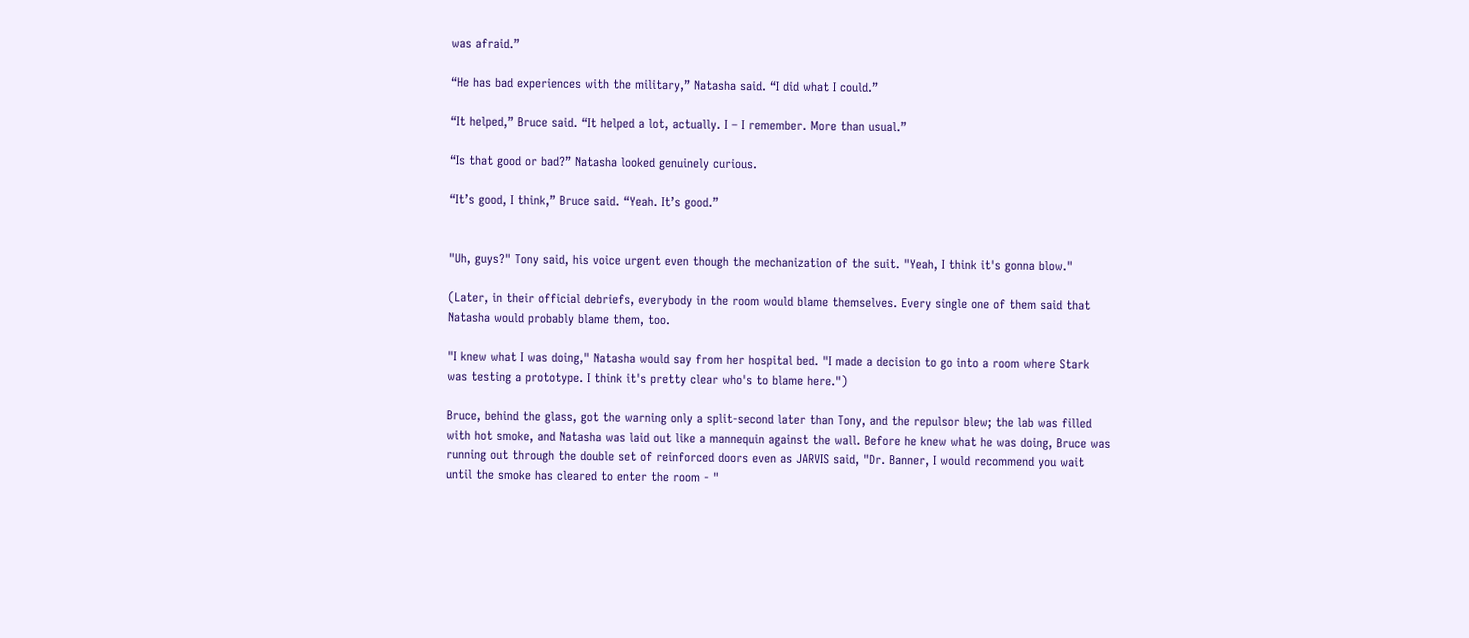was afraid.”

“He has bad experiences with the military,” Natasha said. “I did what I could.”

“It helped,” Bruce said. “It helped a lot, actually. I – I remember. More than usual.”

“Is that good or bad?” Natasha looked genuinely curious.

“It’s good, I think,” Bruce said. “Yeah. It’s good.”


"Uh, guys?" Tony said, his voice urgent even though the mechanization of the suit. "Yeah, I think it's gonna blow."

(Later, in their official debriefs, everybody in the room would blame themselves. Every single one of them said that Natasha would probably blame them, too.

"I knew what I was doing," Natasha would say from her hospital bed. "I made a decision to go into a room where Stark was testing a prototype. I think it's pretty clear who's to blame here.")

Bruce, behind the glass, got the warning only a split-second later than Tony, and the repulsor blew; the lab was filled with hot smoke, and Natasha was laid out like a mannequin against the wall. Before he knew what he was doing, Bruce was running out through the double set of reinforced doors even as JARVIS said, "Dr. Banner, I would recommend you wait until the smoke has cleared to enter the room - "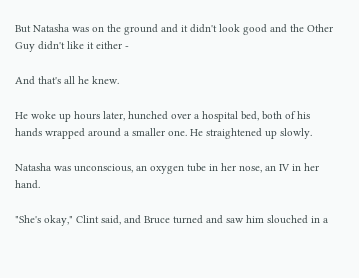But Natasha was on the ground and it didn't look good and the Other Guy didn't like it either -

And that's all he knew.

He woke up hours later, hunched over a hospital bed, both of his hands wrapped around a smaller one. He straightened up slowly.

Natasha was unconscious, an oxygen tube in her nose, an IV in her hand.

"She's okay," Clint said, and Bruce turned and saw him slouched in a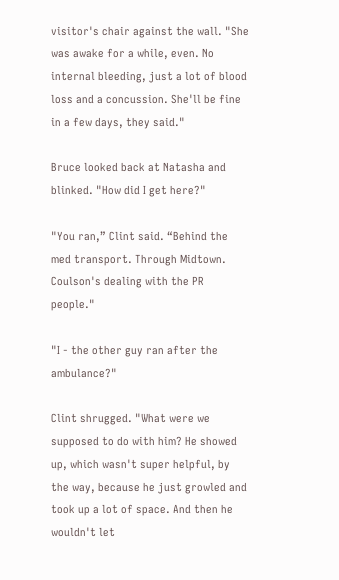visitor's chair against the wall. "She was awake for a while, even. No internal bleeding, just a lot of blood loss and a concussion. She'll be fine in a few days, they said."

Bruce looked back at Natasha and blinked. "How did I get here?"

"You ran,” Clint said. “Behind the med transport. Through Midtown. Coulson's dealing with the PR people."

"I - the other guy ran after the ambulance?"

Clint shrugged. "What were we supposed to do with him? He showed up, which wasn't super helpful, by the way, because he just growled and took up a lot of space. And then he wouldn't let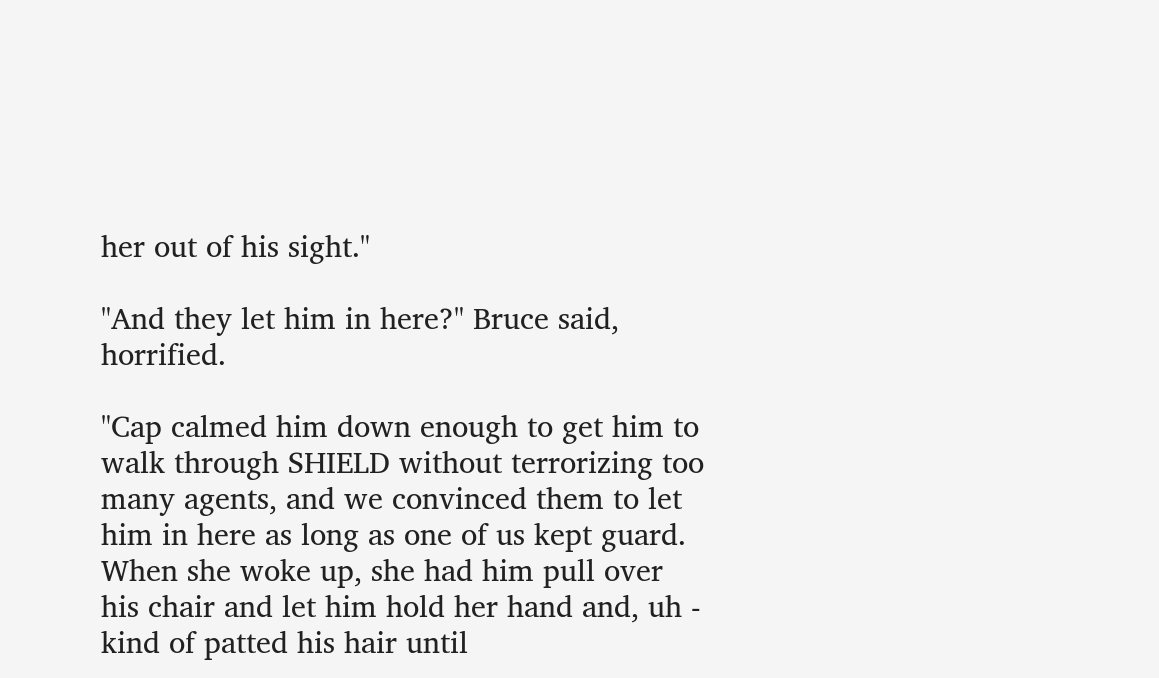her out of his sight."

"And they let him in here?" Bruce said, horrified.

"Cap calmed him down enough to get him to walk through SHIELD without terrorizing too many agents, and we convinced them to let him in here as long as one of us kept guard. When she woke up, she had him pull over his chair and let him hold her hand and, uh - kind of patted his hair until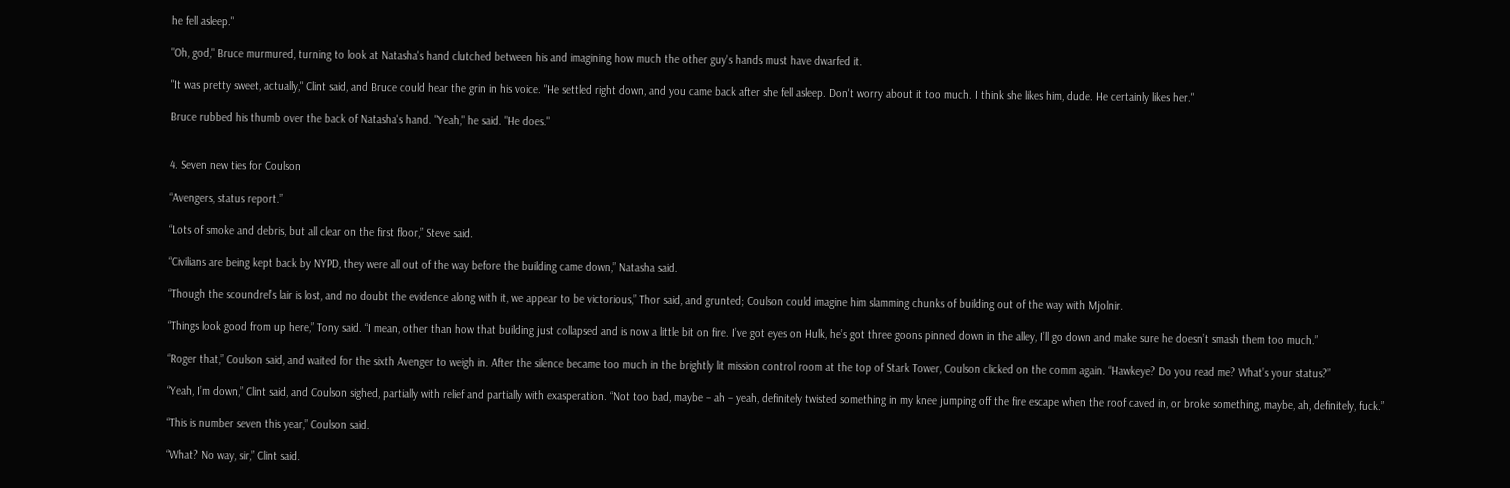he fell asleep."

"Oh, god," Bruce murmured, turning to look at Natasha's hand clutched between his and imagining how much the other guy's hands must have dwarfed it.

"It was pretty sweet, actually," Clint said, and Bruce could hear the grin in his voice. "He settled right down, and you came back after she fell asleep. Don't worry about it too much. I think she likes him, dude. He certainly likes her."

Bruce rubbed his thumb over the back of Natasha's hand. "Yeah," he said. "He does."


4. Seven new ties for Coulson

“Avengers, status report.”

“Lots of smoke and debris, but all clear on the first floor,” Steve said.

“Civilians are being kept back by NYPD, they were all out of the way before the building came down,” Natasha said.

“Though the scoundrel’s lair is lost, and no doubt the evidence along with it, we appear to be victorious,” Thor said, and grunted; Coulson could imagine him slamming chunks of building out of the way with Mjolnir.

“Things look good from up here,” Tony said. “I mean, other than how that building just collapsed and is now a little bit on fire. I’ve got eyes on Hulk, he’s got three goons pinned down in the alley, I’ll go down and make sure he doesn’t smash them too much.”

“Roger that,” Coulson said, and waited for the sixth Avenger to weigh in. After the silence became too much in the brightly lit mission control room at the top of Stark Tower, Coulson clicked on the comm again. “Hawkeye? Do you read me? What’s your status?”

“Yeah, I’m down,” Clint said, and Coulson sighed, partially with relief and partially with exasperation. “Not too bad, maybe – ah – yeah, definitely twisted something in my knee jumping off the fire escape when the roof caved in, or broke something, maybe, ah, definitely, fuck.”

“This is number seven this year,” Coulson said.

“What? No way, sir,” Clint said.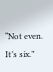“Not even. It’s six.”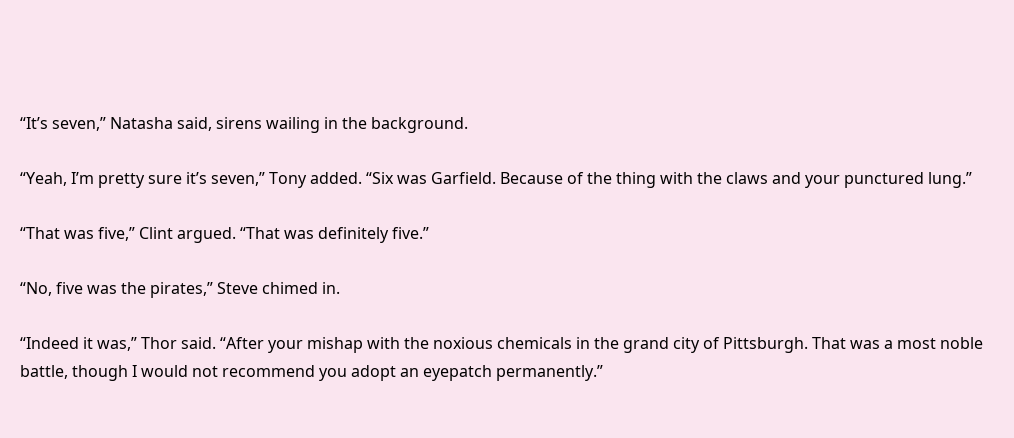“It’s seven,” Natasha said, sirens wailing in the background.

“Yeah, I’m pretty sure it’s seven,” Tony added. “Six was Garfield. Because of the thing with the claws and your punctured lung.”

“That was five,” Clint argued. “That was definitely five.”

“No, five was the pirates,” Steve chimed in.

“Indeed it was,” Thor said. “After your mishap with the noxious chemicals in the grand city of Pittsburgh. That was a most noble battle, though I would not recommend you adopt an eyepatch permanently.”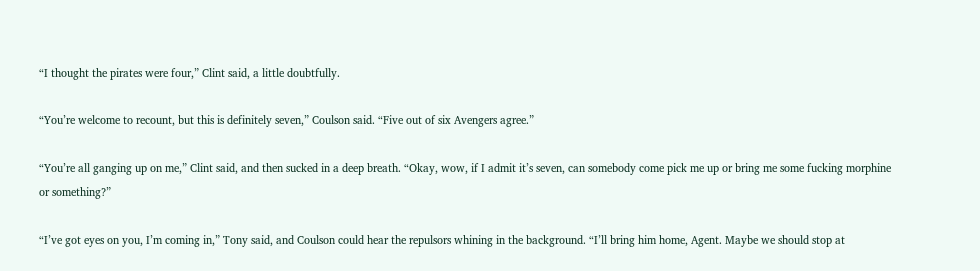“I thought the pirates were four,” Clint said, a little doubtfully.

“You’re welcome to recount, but this is definitely seven,” Coulson said. “Five out of six Avengers agree.”

“You’re all ganging up on me,” Clint said, and then sucked in a deep breath. “Okay, wow, if I admit it’s seven, can somebody come pick me up or bring me some fucking morphine or something?”

“I’ve got eyes on you, I’m coming in,” Tony said, and Coulson could hear the repulsors whining in the background. “I’ll bring him home, Agent. Maybe we should stop at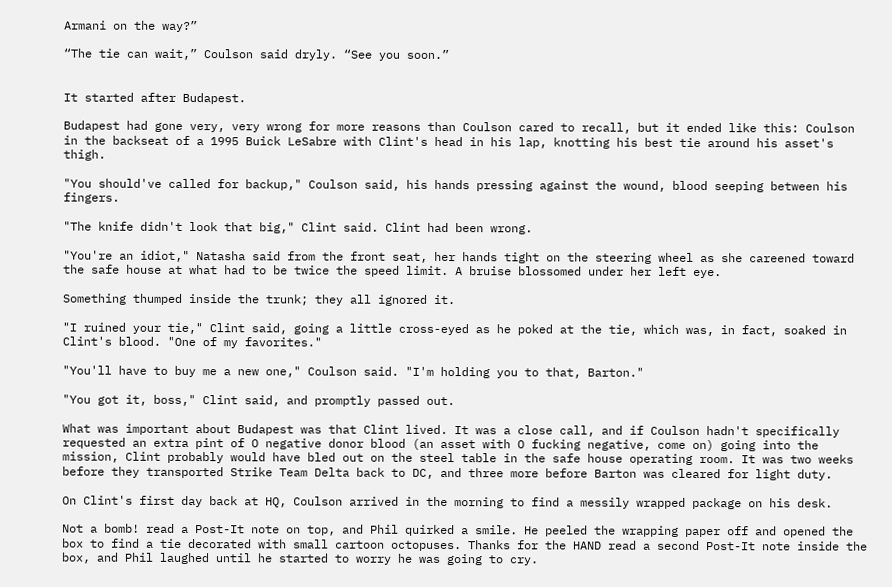Armani on the way?”

“The tie can wait,” Coulson said dryly. “See you soon.”


It started after Budapest.

Budapest had gone very, very wrong for more reasons than Coulson cared to recall, but it ended like this: Coulson in the backseat of a 1995 Buick LeSabre with Clint's head in his lap, knotting his best tie around his asset's thigh.

"You should've called for backup," Coulson said, his hands pressing against the wound, blood seeping between his fingers.

"The knife didn't look that big," Clint said. Clint had been wrong.

"You're an idiot," Natasha said from the front seat, her hands tight on the steering wheel as she careened toward the safe house at what had to be twice the speed limit. A bruise blossomed under her left eye.

Something thumped inside the trunk; they all ignored it.

"I ruined your tie," Clint said, going a little cross-eyed as he poked at the tie, which was, in fact, soaked in Clint's blood. "One of my favorites."

"You'll have to buy me a new one," Coulson said. "I'm holding you to that, Barton."

"You got it, boss," Clint said, and promptly passed out.

What was important about Budapest was that Clint lived. It was a close call, and if Coulson hadn't specifically requested an extra pint of O negative donor blood (an asset with O fucking negative, come on) going into the mission, Clint probably would have bled out on the steel table in the safe house operating room. It was two weeks before they transported Strike Team Delta back to DC, and three more before Barton was cleared for light duty.

On Clint's first day back at HQ, Coulson arrived in the morning to find a messily wrapped package on his desk.

Not a bomb! read a Post-It note on top, and Phil quirked a smile. He peeled the wrapping paper off and opened the box to find a tie decorated with small cartoon octopuses. Thanks for the HAND read a second Post-It note inside the box, and Phil laughed until he started to worry he was going to cry.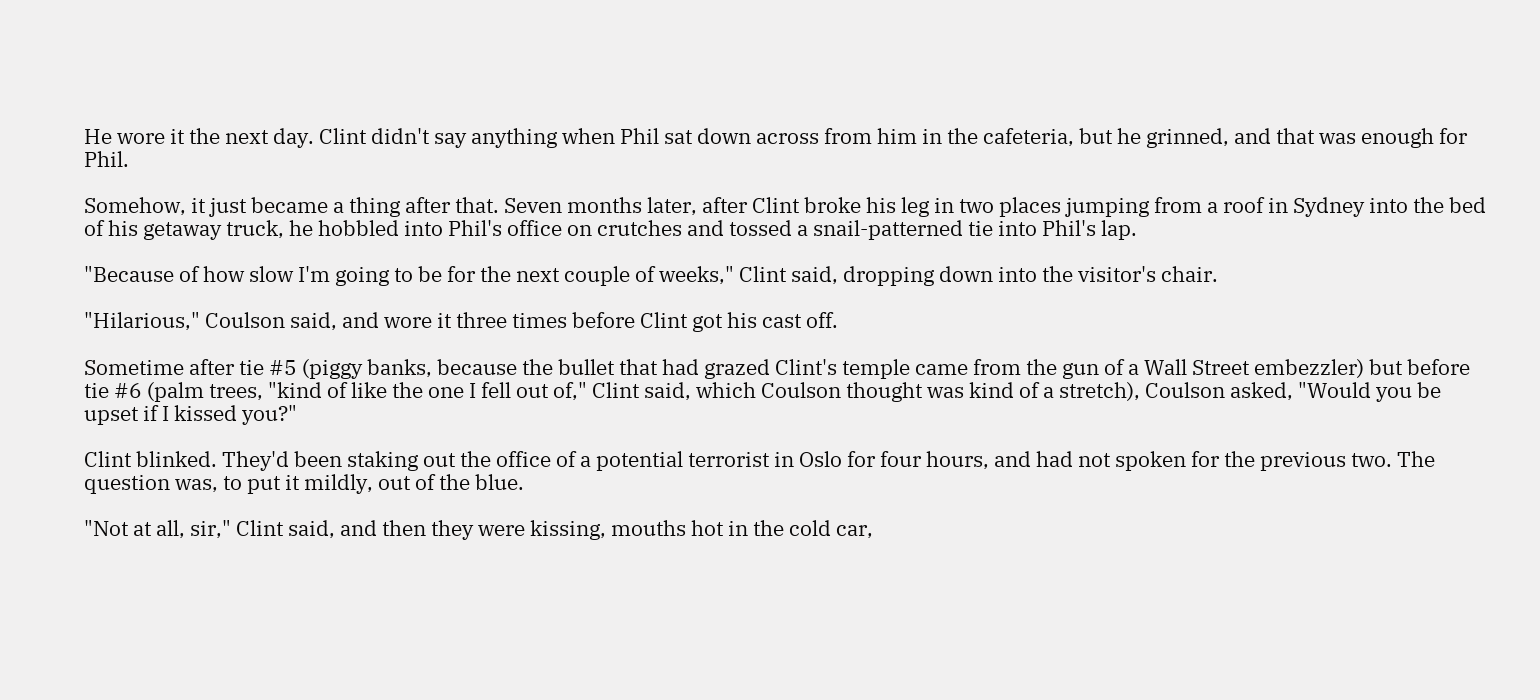He wore it the next day. Clint didn't say anything when Phil sat down across from him in the cafeteria, but he grinned, and that was enough for Phil.

Somehow, it just became a thing after that. Seven months later, after Clint broke his leg in two places jumping from a roof in Sydney into the bed of his getaway truck, he hobbled into Phil's office on crutches and tossed a snail-patterned tie into Phil's lap.

"Because of how slow I'm going to be for the next couple of weeks," Clint said, dropping down into the visitor's chair.

"Hilarious," Coulson said, and wore it three times before Clint got his cast off.

Sometime after tie #5 (piggy banks, because the bullet that had grazed Clint's temple came from the gun of a Wall Street embezzler) but before tie #6 (palm trees, "kind of like the one I fell out of," Clint said, which Coulson thought was kind of a stretch), Coulson asked, "Would you be upset if I kissed you?"

Clint blinked. They'd been staking out the office of a potential terrorist in Oslo for four hours, and had not spoken for the previous two. The question was, to put it mildly, out of the blue.

"Not at all, sir," Clint said, and then they were kissing, mouths hot in the cold car,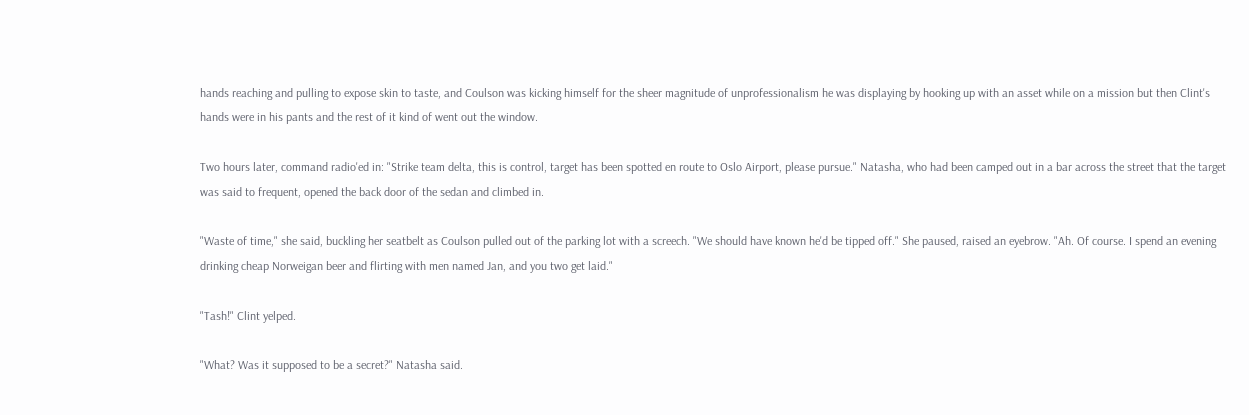hands reaching and pulling to expose skin to taste, and Coulson was kicking himself for the sheer magnitude of unprofessionalism he was displaying by hooking up with an asset while on a mission but then Clint's hands were in his pants and the rest of it kind of went out the window.

Two hours later, command radio'ed in: "Strike team delta, this is control, target has been spotted en route to Oslo Airport, please pursue." Natasha, who had been camped out in a bar across the street that the target was said to frequent, opened the back door of the sedan and climbed in.

"Waste of time," she said, buckling her seatbelt as Coulson pulled out of the parking lot with a screech. "We should have known he'd be tipped off." She paused, raised an eyebrow. "Ah. Of course. I spend an evening drinking cheap Norweigan beer and flirting with men named Jan, and you two get laid."

"Tash!" Clint yelped.

"What? Was it supposed to be a secret?" Natasha said.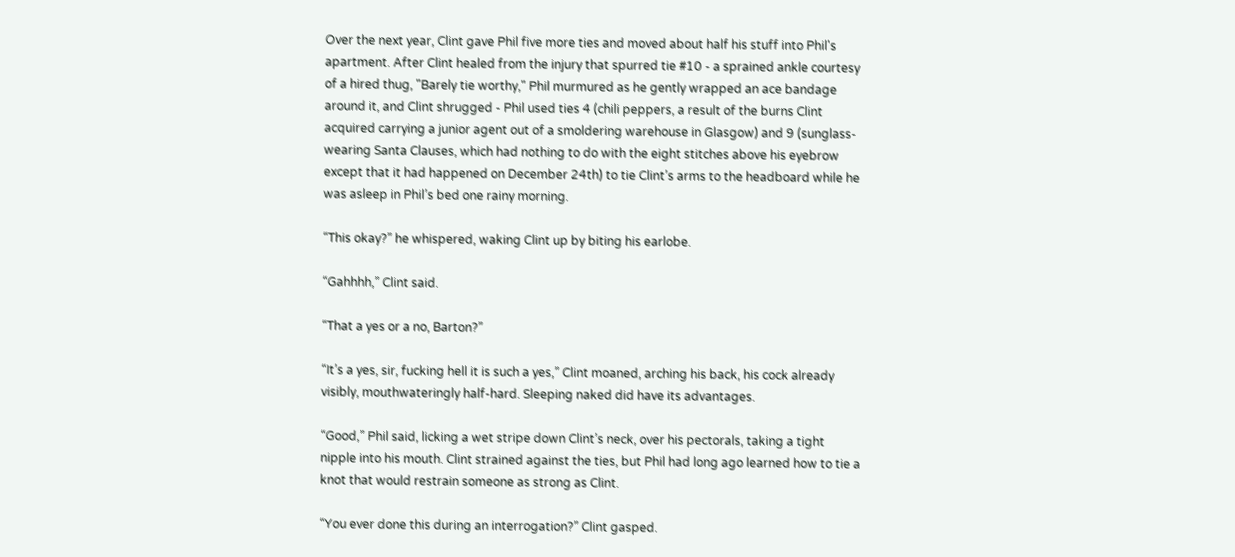Over the next year, Clint gave Phil five more ties and moved about half his stuff into Phil's apartment. After Clint healed from the injury that spurred tie #10 - a sprained ankle courtesy of a hired thug, "Barely tie worthy," Phil murmured as he gently wrapped an ace bandage around it, and Clint shrugged - Phil used ties 4 (chili peppers, a result of the burns Clint acquired carrying a junior agent out of a smoldering warehouse in Glasgow) and 9 (sunglass-wearing Santa Clauses, which had nothing to do with the eight stitches above his eyebrow except that it had happened on December 24th) to tie Clint’s arms to the headboard while he was asleep in Phil’s bed one rainy morning.

“This okay?” he whispered, waking Clint up by biting his earlobe.

“Gahhhh,” Clint said.

“That a yes or a no, Barton?”

“It’s a yes, sir, fucking hell it is such a yes,” Clint moaned, arching his back, his cock already visibly, mouthwateringly half-hard. Sleeping naked did have its advantages.

“Good,” Phil said, licking a wet stripe down Clint’s neck, over his pectorals, taking a tight nipple into his mouth. Clint strained against the ties, but Phil had long ago learned how to tie a knot that would restrain someone as strong as Clint.

“You ever done this during an interrogation?” Clint gasped.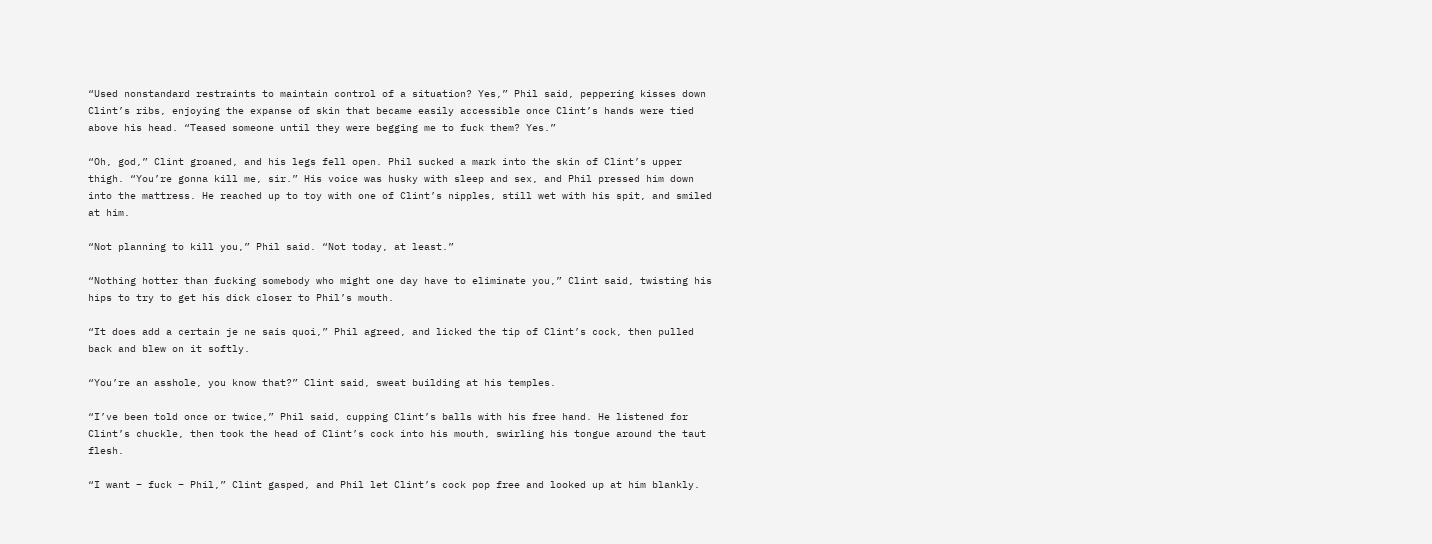“Used nonstandard restraints to maintain control of a situation? Yes,” Phil said, peppering kisses down Clint’s ribs, enjoying the expanse of skin that became easily accessible once Clint’s hands were tied above his head. “Teased someone until they were begging me to fuck them? Yes.”

“Oh, god,” Clint groaned, and his legs fell open. Phil sucked a mark into the skin of Clint’s upper thigh. “You’re gonna kill me, sir.” His voice was husky with sleep and sex, and Phil pressed him down into the mattress. He reached up to toy with one of Clint’s nipples, still wet with his spit, and smiled at him.

“Not planning to kill you,” Phil said. “Not today, at least.”

“Nothing hotter than fucking somebody who might one day have to eliminate you,” Clint said, twisting his hips to try to get his dick closer to Phil’s mouth.

“It does add a certain je ne sais quoi,” Phil agreed, and licked the tip of Clint’s cock, then pulled back and blew on it softly.

“You’re an asshole, you know that?” Clint said, sweat building at his temples.

“I’ve been told once or twice,” Phil said, cupping Clint’s balls with his free hand. He listened for Clint’s chuckle, then took the head of Clint’s cock into his mouth, swirling his tongue around the taut flesh.

“I want – fuck – Phil,” Clint gasped, and Phil let Clint’s cock pop free and looked up at him blankly.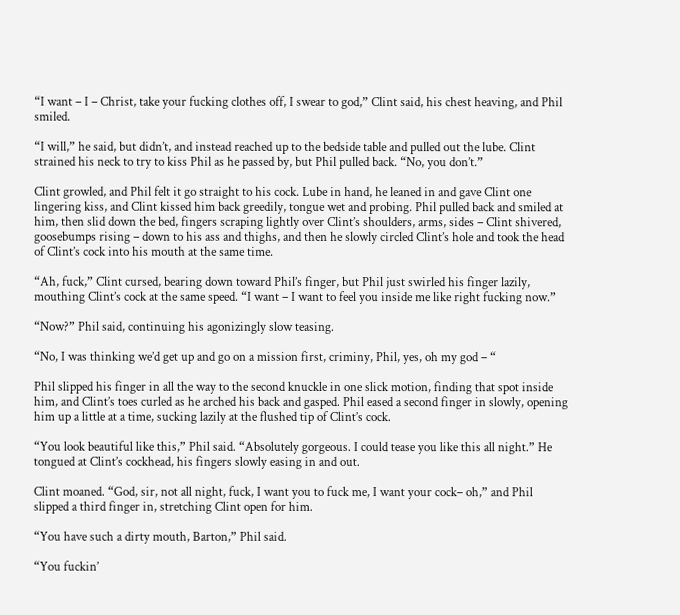“I want – I – Christ, take your fucking clothes off, I swear to god,” Clint said, his chest heaving, and Phil smiled.

“I will,” he said, but didn’t, and instead reached up to the bedside table and pulled out the lube. Clint strained his neck to try to kiss Phil as he passed by, but Phil pulled back. “No, you don’t.”

Clint growled, and Phil felt it go straight to his cock. Lube in hand, he leaned in and gave Clint one lingering kiss, and Clint kissed him back greedily, tongue wet and probing. Phil pulled back and smiled at him, then slid down the bed, fingers scraping lightly over Clint’s shoulders, arms, sides – Clint shivered, goosebumps rising – down to his ass and thighs, and then he slowly circled Clint’s hole and took the head of Clint’s cock into his mouth at the same time.

“Ah, fuck,” Clint cursed, bearing down toward Phil’s finger, but Phil just swirled his finger lazily, mouthing Clint’s cock at the same speed. “I want – I want to feel you inside me like right fucking now.”

“Now?” Phil said, continuing his agonizingly slow teasing.

“No, I was thinking we’d get up and go on a mission first, criminy, Phil, yes, oh my god – “

Phil slipped his finger in all the way to the second knuckle in one slick motion, finding that spot inside him, and Clint’s toes curled as he arched his back and gasped. Phil eased a second finger in slowly, opening him up a little at a time, sucking lazily at the flushed tip of Clint’s cock.

“You look beautiful like this,” Phil said. “Absolutely gorgeous. I could tease you like this all night.” He tongued at Clint’s cockhead, his fingers slowly easing in and out.

Clint moaned. “God, sir, not all night, fuck, I want you to fuck me, I want your cock– oh,” and Phil slipped a third finger in, stretching Clint open for him.

“You have such a dirty mouth, Barton,” Phil said.

“You fuckin’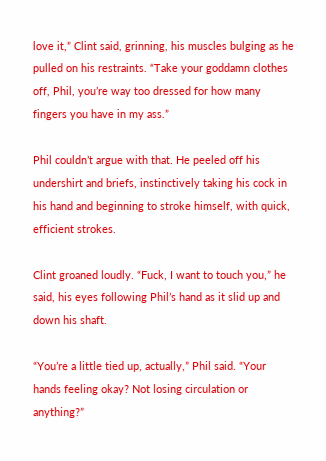love it,” Clint said, grinning, his muscles bulging as he pulled on his restraints. “Take your goddamn clothes off, Phil, you’re way too dressed for how many fingers you have in my ass.”

Phil couldn’t argue with that. He peeled off his undershirt and briefs, instinctively taking his cock in his hand and beginning to stroke himself, with quick, efficient strokes.

Clint groaned loudly. “Fuck, I want to touch you,” he said, his eyes following Phil’s hand as it slid up and down his shaft.

“You’re a little tied up, actually,” Phil said. “Your hands feeling okay? Not losing circulation or anything?”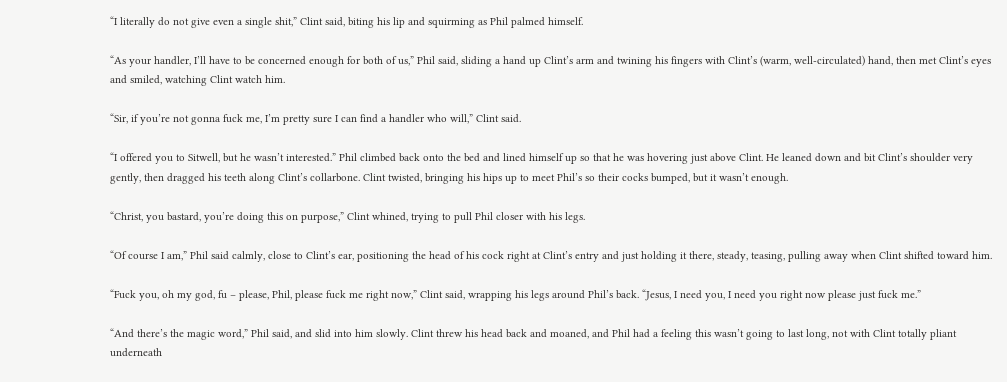“I literally do not give even a single shit,” Clint said, biting his lip and squirming as Phil palmed himself.

“As your handler, I’ll have to be concerned enough for both of us,” Phil said, sliding a hand up Clint’s arm and twining his fingers with Clint’s (warm, well-circulated) hand, then met Clint’s eyes and smiled, watching Clint watch him.

“Sir, if you’re not gonna fuck me, I’m pretty sure I can find a handler who will,” Clint said.

“I offered you to Sitwell, but he wasn’t interested.” Phil climbed back onto the bed and lined himself up so that he was hovering just above Clint. He leaned down and bit Clint’s shoulder very gently, then dragged his teeth along Clint’s collarbone. Clint twisted, bringing his hips up to meet Phil’s so their cocks bumped, but it wasn’t enough.

“Christ, you bastard, you’re doing this on purpose,” Clint whined, trying to pull Phil closer with his legs.

“Of course I am,” Phil said calmly, close to Clint’s ear, positioning the head of his cock right at Clint’s entry and just holding it there, steady, teasing, pulling away when Clint shifted toward him.

“Fuck you, oh my god, fu – please, Phil, please fuck me right now,” Clint said, wrapping his legs around Phil’s back. “Jesus, I need you, I need you right now please just fuck me.”

“And there’s the magic word,” Phil said, and slid into him slowly. Clint threw his head back and moaned, and Phil had a feeling this wasn’t going to last long, not with Clint totally pliant underneath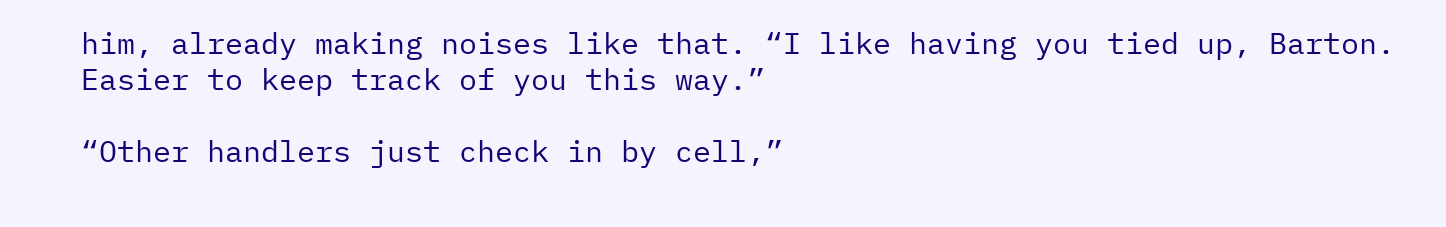him, already making noises like that. “I like having you tied up, Barton. Easier to keep track of you this way.”

“Other handlers just check in by cell,”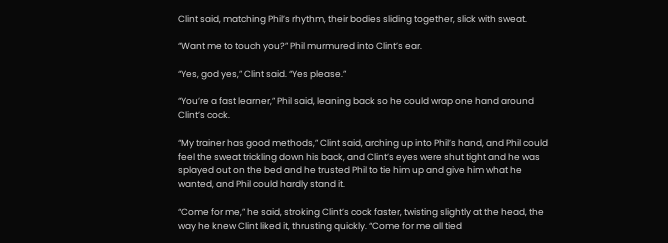Clint said, matching Phil’s rhythm, their bodies sliding together, slick with sweat.

“Want me to touch you?” Phil murmured into Clint’s ear.

“Yes, god yes,” Clint said. “Yes please.”

“You’re a fast learner,” Phil said, leaning back so he could wrap one hand around Clint’s cock.

“My trainer has good methods,” Clint said, arching up into Phil’s hand, and Phil could feel the sweat trickling down his back, and Clint’s eyes were shut tight and he was splayed out on the bed and he trusted Phil to tie him up and give him what he wanted, and Phil could hardly stand it.

“Come for me,” he said, stroking Clint’s cock faster, twisting slightly at the head, the way he knew Clint liked it, thrusting quickly. “Come for me all tied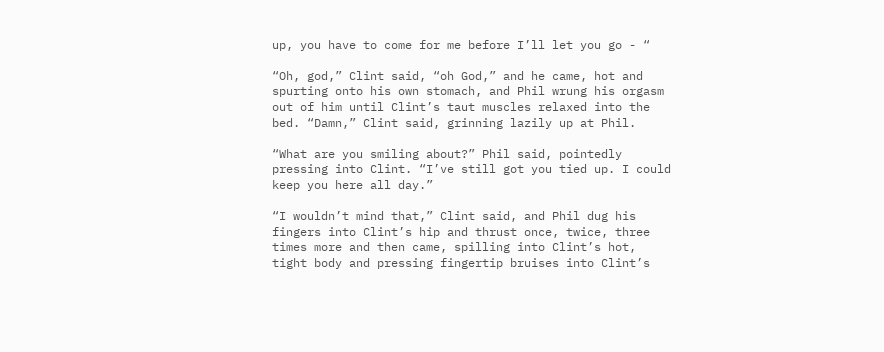up, you have to come for me before I’ll let you go - “

“Oh, god,” Clint said, “oh God,” and he came, hot and spurting onto his own stomach, and Phil wrung his orgasm out of him until Clint’s taut muscles relaxed into the bed. “Damn,” Clint said, grinning lazily up at Phil.

“What are you smiling about?” Phil said, pointedly pressing into Clint. “I’ve still got you tied up. I could keep you here all day.”

“I wouldn’t mind that,” Clint said, and Phil dug his fingers into Clint’s hip and thrust once, twice, three times more and then came, spilling into Clint’s hot, tight body and pressing fingertip bruises into Clint’s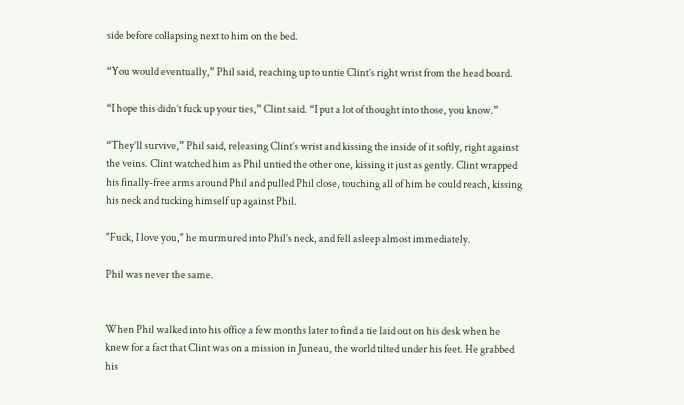side before collapsing next to him on the bed.

“You would eventually,” Phil said, reaching up to untie Clint’s right wrist from the head board.

“I hope this didn’t fuck up your ties,” Clint said. “I put a lot of thought into those, you know.”

“They’ll survive,” Phil said, releasing Clint’s wrist and kissing the inside of it softly, right against the veins. Clint watched him as Phil untied the other one, kissing it just as gently. Clint wrapped his finally-free arms around Phil and pulled Phil close, touching all of him he could reach, kissing his neck and tucking himself up against Phil.

"Fuck, I love you," he murmured into Phil’s neck, and fell asleep almost immediately.

Phil was never the same.


When Phil walked into his office a few months later to find a tie laid out on his desk when he knew for a fact that Clint was on a mission in Juneau, the world tilted under his feet. He grabbed his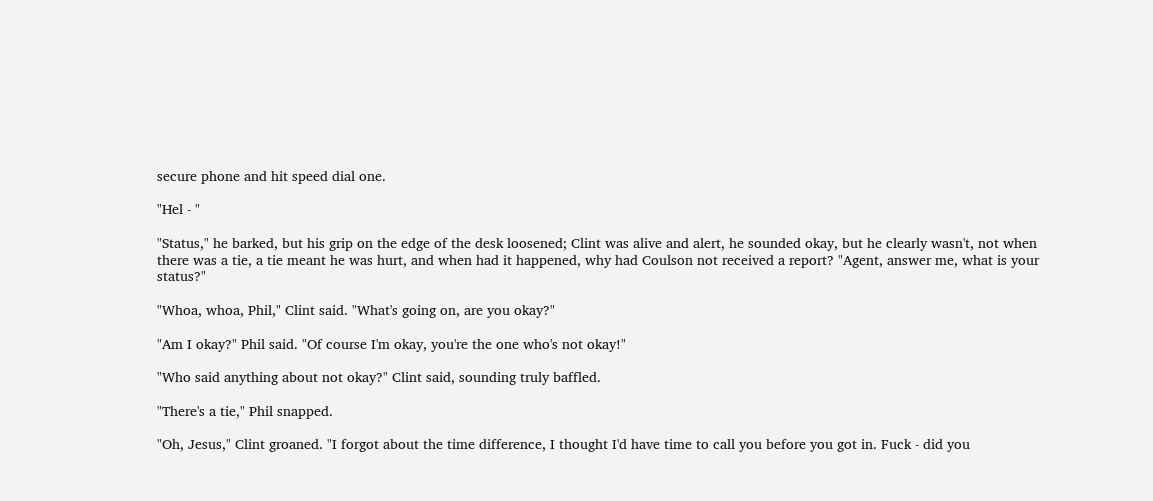secure phone and hit speed dial one.

"Hel - "

"Status," he barked, but his grip on the edge of the desk loosened; Clint was alive and alert, he sounded okay, but he clearly wasn't, not when there was a tie, a tie meant he was hurt, and when had it happened, why had Coulson not received a report? "Agent, answer me, what is your status?"

"Whoa, whoa, Phil," Clint said. "What's going on, are you okay?"

"Am I okay?" Phil said. "Of course I'm okay, you're the one who's not okay!"

"Who said anything about not okay?" Clint said, sounding truly baffled.

"There's a tie," Phil snapped.

"Oh, Jesus," Clint groaned. "I forgot about the time difference, I thought I'd have time to call you before you got in. Fuck - did you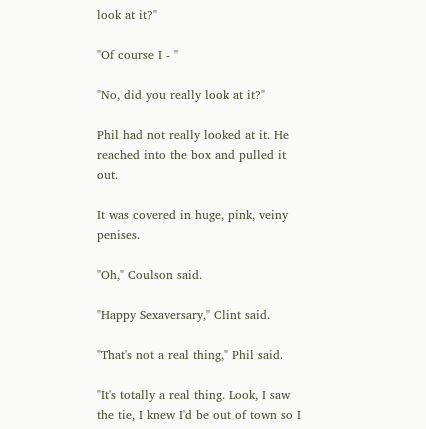look at it?"

"Of course I - "

"No, did you really look at it?"

Phil had not really looked at it. He reached into the box and pulled it out.

It was covered in huge, pink, veiny penises.

"Oh," Coulson said.

"Happy Sexaversary," Clint said.

"That's not a real thing," Phil said.

"It's totally a real thing. Look, I saw the tie, I knew I'd be out of town so I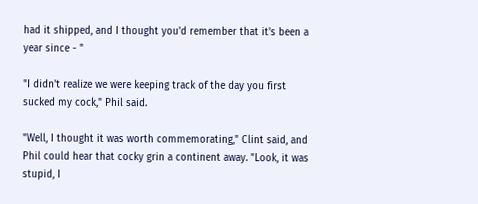had it shipped, and I thought you'd remember that it's been a year since - "

"I didn't realize we were keeping track of the day you first sucked my cock," Phil said.

"Well, I thought it was worth commemorating," Clint said, and Phil could hear that cocky grin a continent away. "Look, it was stupid, I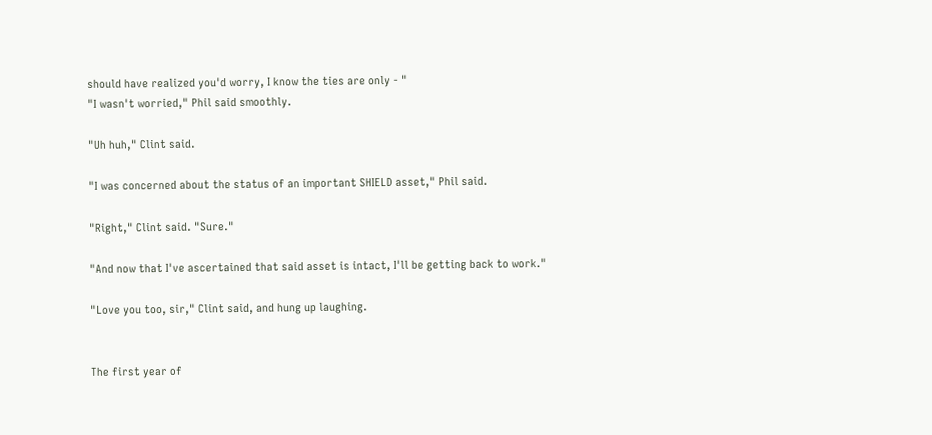should have realized you'd worry, I know the ties are only - "
"I wasn't worried," Phil said smoothly.

"Uh huh," Clint said.

"I was concerned about the status of an important SHIELD asset," Phil said.

"Right," Clint said. "Sure."

"And now that I've ascertained that said asset is intact, I'll be getting back to work."

"Love you too, sir," Clint said, and hung up laughing.


The first year of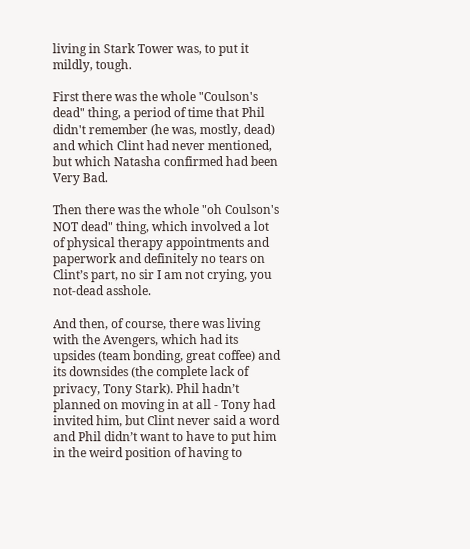living in Stark Tower was, to put it mildly, tough.

First there was the whole "Coulson's dead" thing, a period of time that Phil didn't remember (he was, mostly, dead) and which Clint had never mentioned, but which Natasha confirmed had been Very Bad.

Then there was the whole "oh Coulson's NOT dead" thing, which involved a lot of physical therapy appointments and paperwork and definitely no tears on Clint’s part, no sir I am not crying, you not-dead asshole.

And then, of course, there was living with the Avengers, which had its upsides (team bonding, great coffee) and its downsides (the complete lack of privacy, Tony Stark). Phil hadn’t planned on moving in at all - Tony had invited him, but Clint never said a word and Phil didn’t want to have to put him in the weird position of having to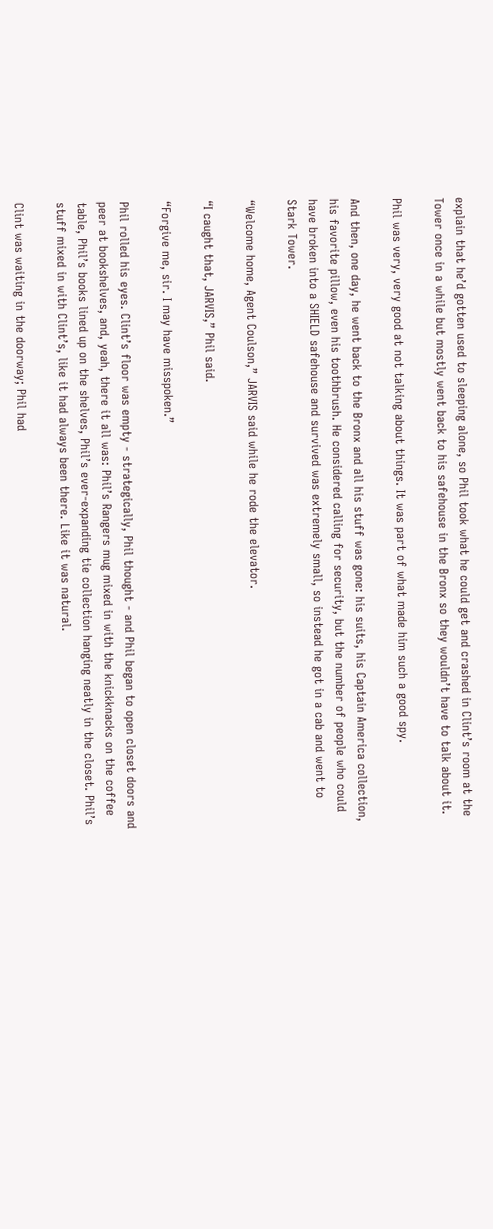explain that he’d gotten used to sleeping alone, so Phil took what he could get and crashed in Clint’s room at the Tower once in a while but mostly went back to his safehouse in the Bronx so they wouldn’t have to talk about it.

Phil was very, very good at not talking about things. It was part of what made him such a good spy.

And then, one day, he went back to the Bronx and all his stuff was gone: his suits, his Captain America collection, his favorite pillow, even his toothbrush. He considered calling for security, but the number of people who could have broken into a SHIELD safehouse and survived was extremely small, so instead he got in a cab and went to Stark Tower.

“Welcome home, Agent Coulson,” JARVIS said while he rode the elevator.

“I caught that, JARVIS,” Phil said.

“Forgive me, sir. I may have misspoken.”

Phil rolled his eyes. Clint’s floor was empty - strategically, Phil thought - and Phil began to open closet doors and peer at bookshelves, and, yeah, there it all was: Phil’s Rangers mug mixed in with the knickknacks on the coffee table, Phil’s books lined up on the shelves, Phil’s ever-expanding tie collection hanging neatly in the closet. Phil’s stuff mixed in with Clint’s, like it had always been there. Like it was natural.

Clint was waiting in the doorway; Phil had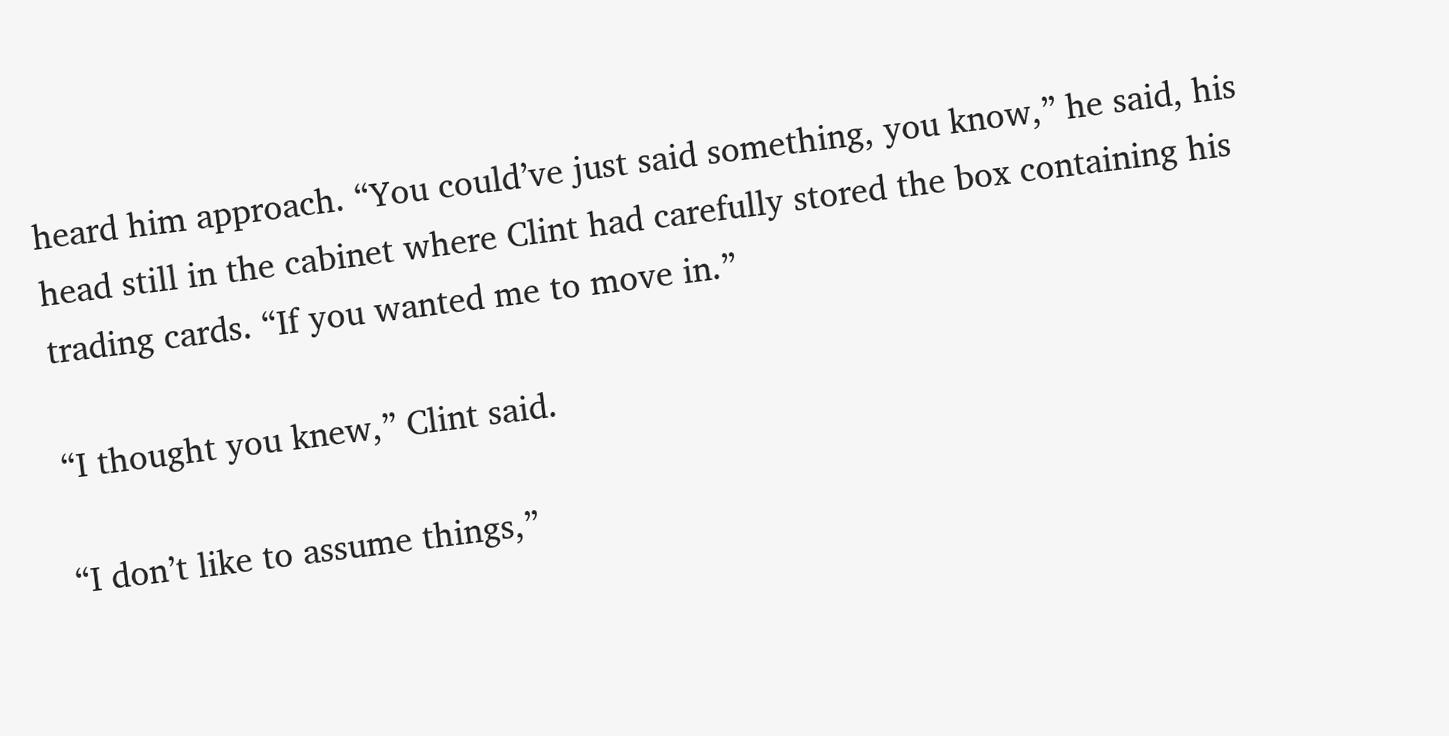heard him approach. “You could’ve just said something, you know,” he said, his head still in the cabinet where Clint had carefully stored the box containing his trading cards. “If you wanted me to move in.”

“I thought you knew,” Clint said.

“I don’t like to assume things,”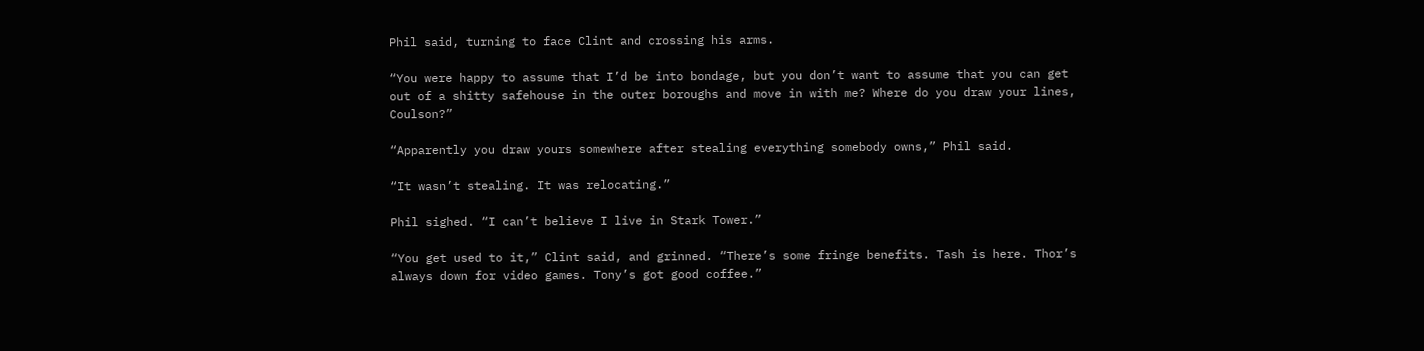Phil said, turning to face Clint and crossing his arms.

“You were happy to assume that I’d be into bondage, but you don’t want to assume that you can get out of a shitty safehouse in the outer boroughs and move in with me? Where do you draw your lines, Coulson?”

“Apparently you draw yours somewhere after stealing everything somebody owns,” Phil said.

“It wasn’t stealing. It was relocating.”

Phil sighed. “I can’t believe I live in Stark Tower.”

“You get used to it,” Clint said, and grinned. “There’s some fringe benefits. Tash is here. Thor’s always down for video games. Tony’s got good coffee.”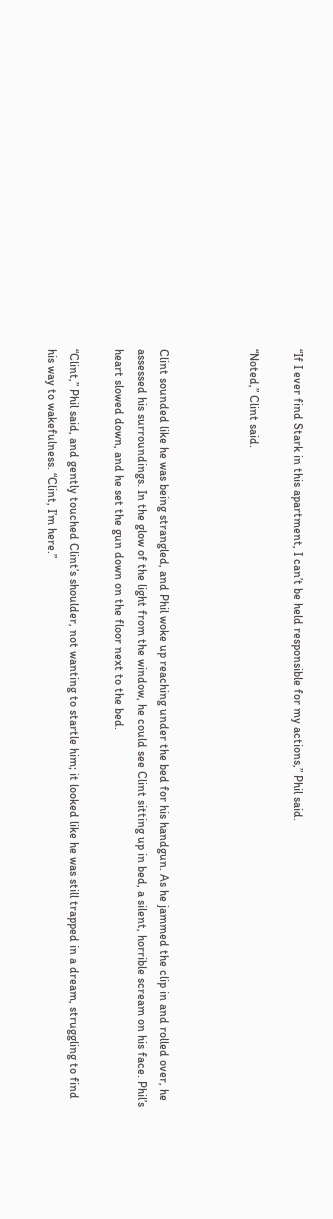“If I ever find Stark in this apartment, I can’t be held responsible for my actions,” Phil said.

“Noted,” Clint said.



Clint sounded like he was being strangled, and Phil woke up reaching under the bed for his handgun. As he jammed the clip in and rolled over, he assessed his surroundings. In the glow of the light from the window, he could see Clint sitting up in bed, a silent, horrible scream on his face. Phil’s heart slowed down, and he set the gun down on the floor next to the bed.

“Clint,” Phil said, and gently touched Clint’s shoulder, not wanting to startle him; it looked like he was still trapped in a dream, struggling to find his way to wakefulness. “Clint, I’m here.”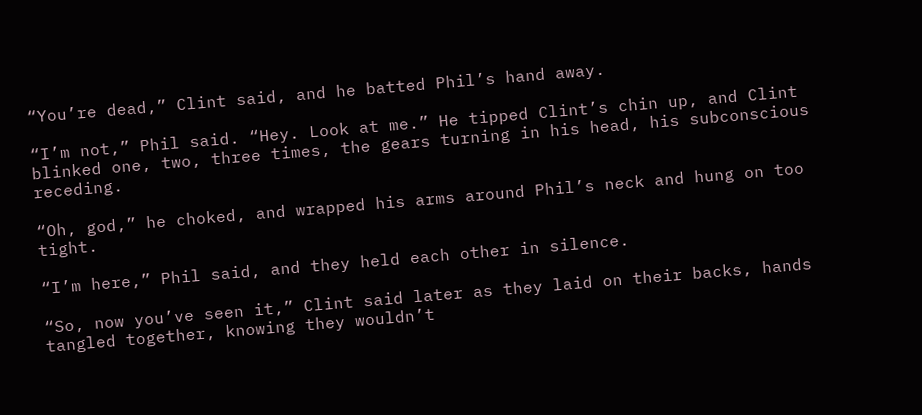“You’re dead,” Clint said, and he batted Phil’s hand away.

“I’m not,” Phil said. “Hey. Look at me.” He tipped Clint’s chin up, and Clint blinked one, two, three times, the gears turning in his head, his subconscious receding.

“Oh, god,” he choked, and wrapped his arms around Phil’s neck and hung on too tight.

“I’m here,” Phil said, and they held each other in silence.

“So, now you’ve seen it,” Clint said later as they laid on their backs, hands tangled together, knowing they wouldn’t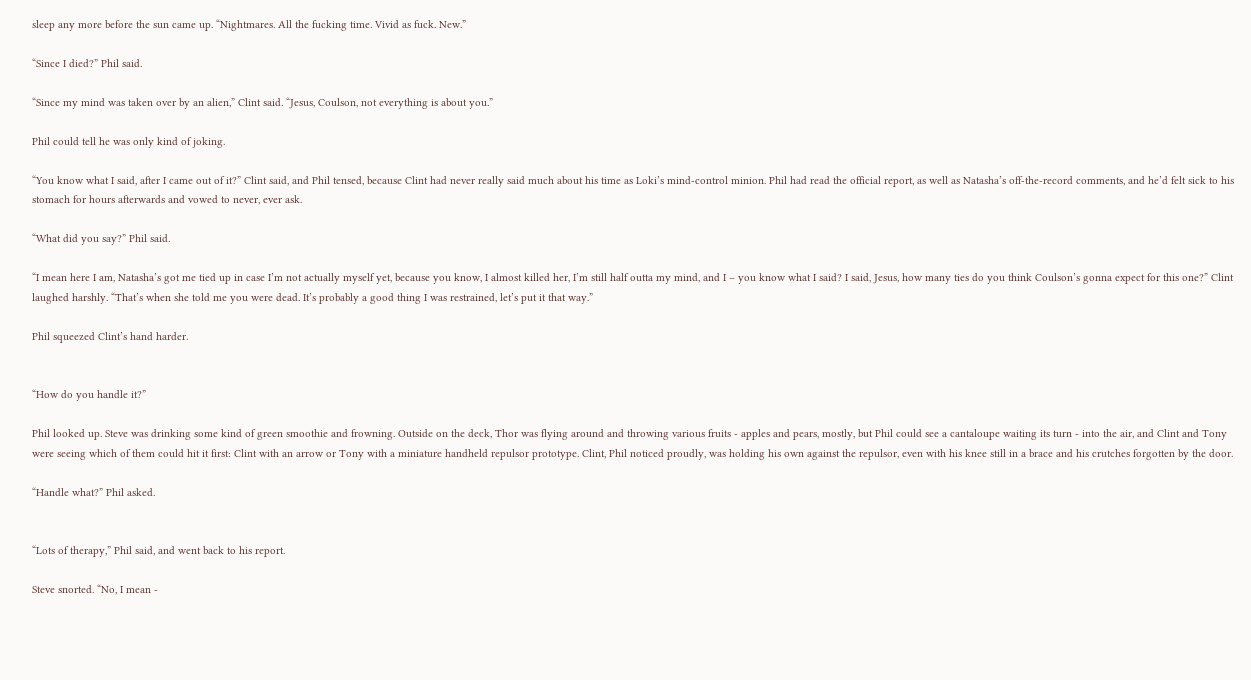sleep any more before the sun came up. “Nightmares. All the fucking time. Vivid as fuck. New.”

“Since I died?” Phil said.

“Since my mind was taken over by an alien,” Clint said. “Jesus, Coulson, not everything is about you.”

Phil could tell he was only kind of joking.

“You know what I said, after I came out of it?” Clint said, and Phil tensed, because Clint had never really said much about his time as Loki’s mind-control minion. Phil had read the official report, as well as Natasha’s off-the-record comments, and he’d felt sick to his stomach for hours afterwards and vowed to never, ever ask.

“What did you say?” Phil said.

“I mean here I am, Natasha’s got me tied up in case I’m not actually myself yet, because you know, I almost killed her, I’m still half outta my mind, and I – you know what I said? I said, Jesus, how many ties do you think Coulson’s gonna expect for this one?” Clint laughed harshly. “That’s when she told me you were dead. It’s probably a good thing I was restrained, let’s put it that way.”

Phil squeezed Clint’s hand harder.


“How do you handle it?”

Phil looked up. Steve was drinking some kind of green smoothie and frowning. Outside on the deck, Thor was flying around and throwing various fruits - apples and pears, mostly, but Phil could see a cantaloupe waiting its turn - into the air, and Clint and Tony were seeing which of them could hit it first: Clint with an arrow or Tony with a miniature handheld repulsor prototype. Clint, Phil noticed proudly, was holding his own against the repulsor, even with his knee still in a brace and his crutches forgotten by the door.

“Handle what?” Phil asked.


“Lots of therapy,” Phil said, and went back to his report.

Steve snorted. “No, I mean -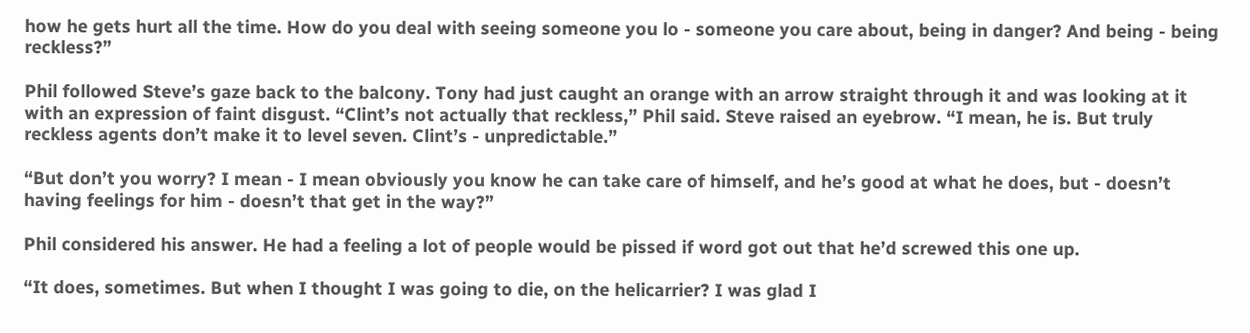how he gets hurt all the time. How do you deal with seeing someone you lo - someone you care about, being in danger? And being - being reckless?”

Phil followed Steve’s gaze back to the balcony. Tony had just caught an orange with an arrow straight through it and was looking at it with an expression of faint disgust. “Clint’s not actually that reckless,” Phil said. Steve raised an eyebrow. “I mean, he is. But truly reckless agents don’t make it to level seven. Clint’s - unpredictable.”

“But don’t you worry? I mean - I mean obviously you know he can take care of himself, and he’s good at what he does, but - doesn’t having feelings for him - doesn’t that get in the way?”

Phil considered his answer. He had a feeling a lot of people would be pissed if word got out that he’d screwed this one up.

“It does, sometimes. But when I thought I was going to die, on the helicarrier? I was glad I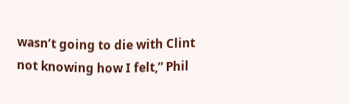wasn’t going to die with Clint not knowing how I felt,” Phil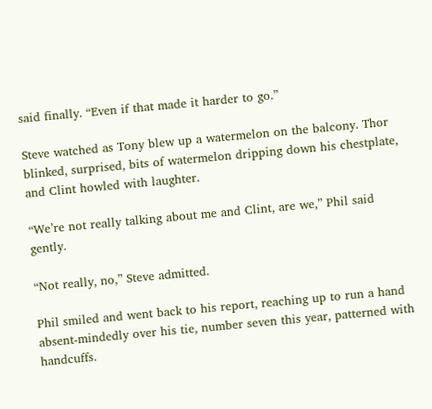said finally. “Even if that made it harder to go.”

Steve watched as Tony blew up a watermelon on the balcony. Thor blinked, surprised, bits of watermelon dripping down his chestplate, and Clint howled with laughter.

“We’re not really talking about me and Clint, are we,” Phil said gently.

“Not really, no,” Steve admitted.

Phil smiled and went back to his report, reaching up to run a hand absent-mindedly over his tie, number seven this year, patterned with handcuffs.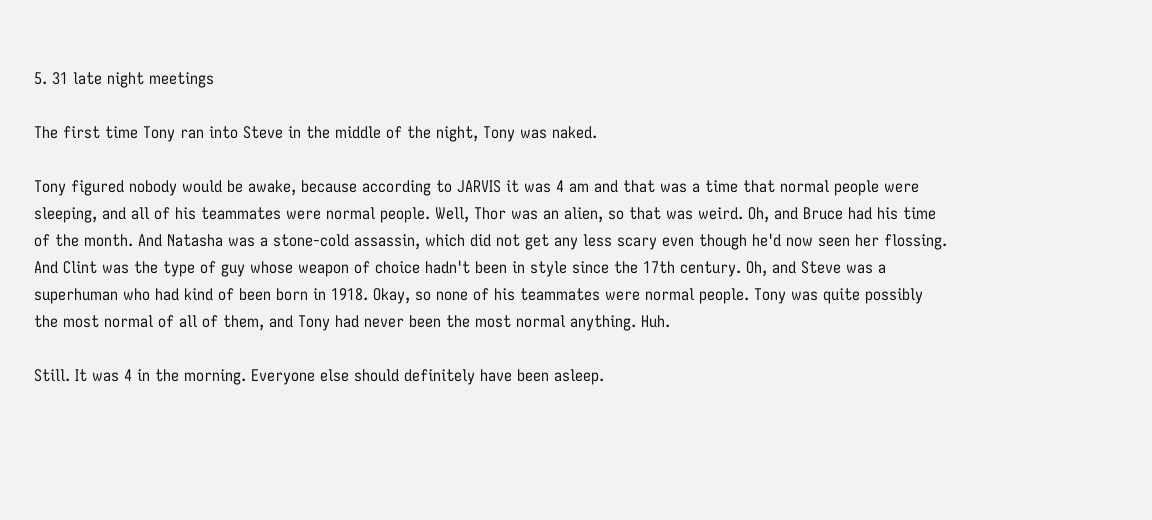5. 31 late night meetings

The first time Tony ran into Steve in the middle of the night, Tony was naked.

Tony figured nobody would be awake, because according to JARVIS it was 4 am and that was a time that normal people were sleeping, and all of his teammates were normal people. Well, Thor was an alien, so that was weird. Oh, and Bruce had his time of the month. And Natasha was a stone-cold assassin, which did not get any less scary even though he'd now seen her flossing. And Clint was the type of guy whose weapon of choice hadn't been in style since the 17th century. Oh, and Steve was a superhuman who had kind of been born in 1918. Okay, so none of his teammates were normal people. Tony was quite possibly the most normal of all of them, and Tony had never been the most normal anything. Huh.

Still. It was 4 in the morning. Everyone else should definitely have been asleep.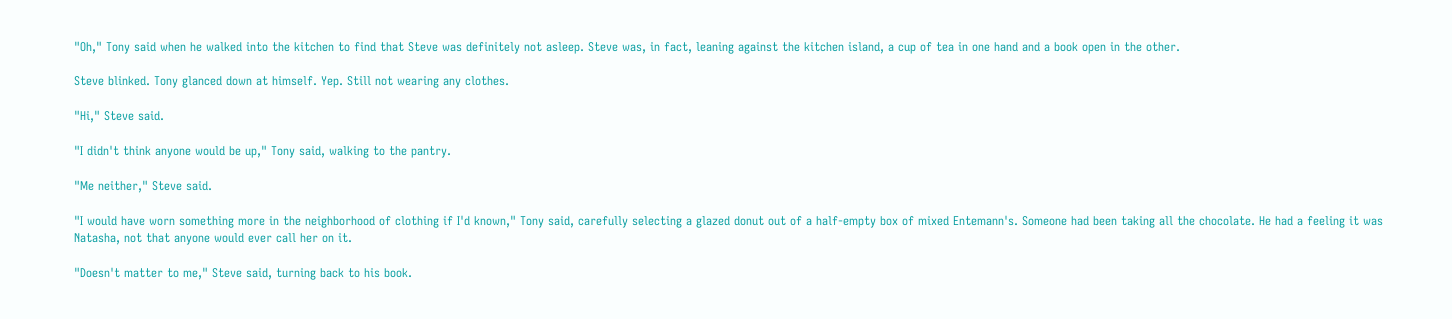"Oh," Tony said when he walked into the kitchen to find that Steve was definitely not asleep. Steve was, in fact, leaning against the kitchen island, a cup of tea in one hand and a book open in the other.

Steve blinked. Tony glanced down at himself. Yep. Still not wearing any clothes.

"Hi," Steve said.

"I didn't think anyone would be up," Tony said, walking to the pantry.

"Me neither," Steve said.

"I would have worn something more in the neighborhood of clothing if I'd known," Tony said, carefully selecting a glazed donut out of a half-empty box of mixed Entemann's. Someone had been taking all the chocolate. He had a feeling it was Natasha, not that anyone would ever call her on it.

"Doesn't matter to me," Steve said, turning back to his book.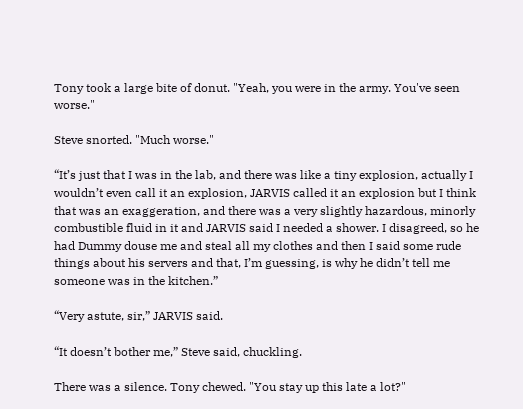Tony took a large bite of donut. "Yeah, you were in the army. You've seen worse."

Steve snorted. "Much worse."

“It’s just that I was in the lab, and there was like a tiny explosion, actually I wouldn’t even call it an explosion, JARVIS called it an explosion but I think that was an exaggeration, and there was a very slightly hazardous, minorly combustible fluid in it and JARVIS said I needed a shower. I disagreed, so he had Dummy douse me and steal all my clothes and then I said some rude things about his servers and that, I’m guessing, is why he didn’t tell me someone was in the kitchen.”

“Very astute, sir,” JARVIS said.

“It doesn’t bother me,” Steve said, chuckling.

There was a silence. Tony chewed. "You stay up this late a lot?"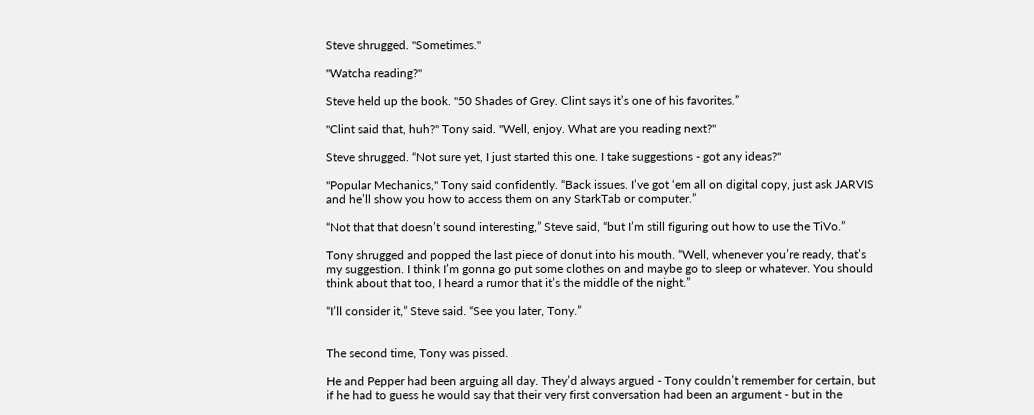Steve shrugged. "Sometimes."

"Watcha reading?"

Steve held up the book. "50 Shades of Grey. Clint says it’s one of his favorites.”

"Clint said that, huh?" Tony said. "Well, enjoy. What are you reading next?"

Steve shrugged. “Not sure yet, I just started this one. I take suggestions - got any ideas?"

"Popular Mechanics," Tony said confidently. “Back issues. I’ve got ‘em all on digital copy, just ask JARVIS and he’ll show you how to access them on any StarkTab or computer.”

“Not that that doesn’t sound interesting,” Steve said, “but I’m still figuring out how to use the TiVo.”

Tony shrugged and popped the last piece of donut into his mouth. “Well, whenever you’re ready, that’s my suggestion. I think I’m gonna go put some clothes on and maybe go to sleep or whatever. You should think about that too, I heard a rumor that it’s the middle of the night.”

“I’ll consider it,” Steve said. “See you later, Tony.”


The second time, Tony was pissed.

He and Pepper had been arguing all day. They’d always argued - Tony couldn’t remember for certain, but if he had to guess he would say that their very first conversation had been an argument - but in the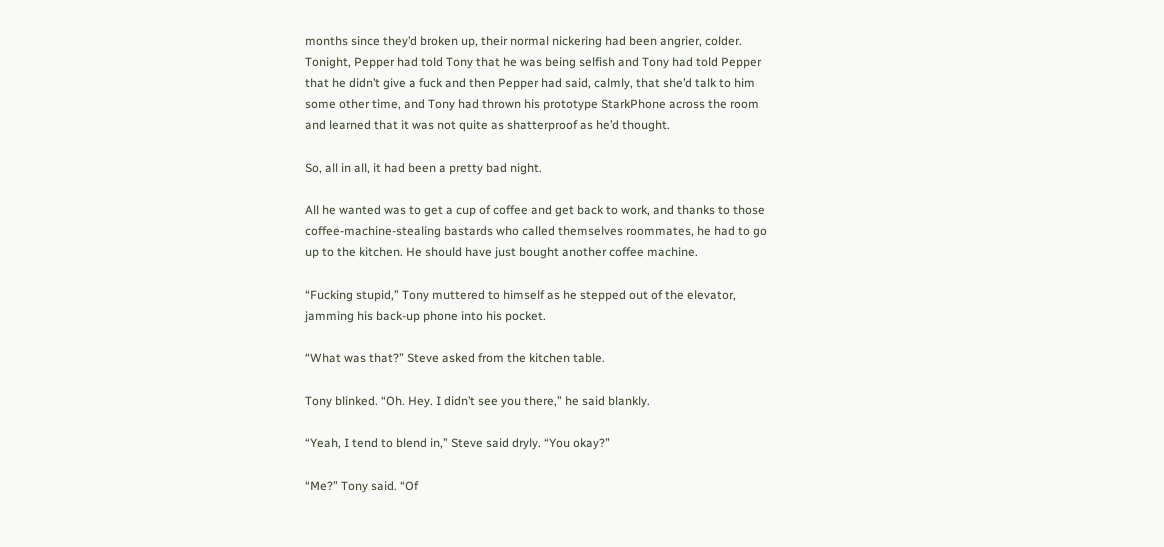months since they’d broken up, their normal nickering had been angrier, colder. Tonight, Pepper had told Tony that he was being selfish and Tony had told Pepper that he didn’t give a fuck and then Pepper had said, calmly, that she’d talk to him some other time, and Tony had thrown his prototype StarkPhone across the room and learned that it was not quite as shatterproof as he’d thought.

So, all in all, it had been a pretty bad night.

All he wanted was to get a cup of coffee and get back to work, and thanks to those coffee-machine-stealing bastards who called themselves roommates, he had to go up to the kitchen. He should have just bought another coffee machine.

“Fucking stupid,” Tony muttered to himself as he stepped out of the elevator, jamming his back-up phone into his pocket.

“What was that?” Steve asked from the kitchen table.

Tony blinked. “Oh. Hey. I didn’t see you there,” he said blankly.

“Yeah, I tend to blend in,” Steve said dryly. “You okay?”

“Me?” Tony said. “Of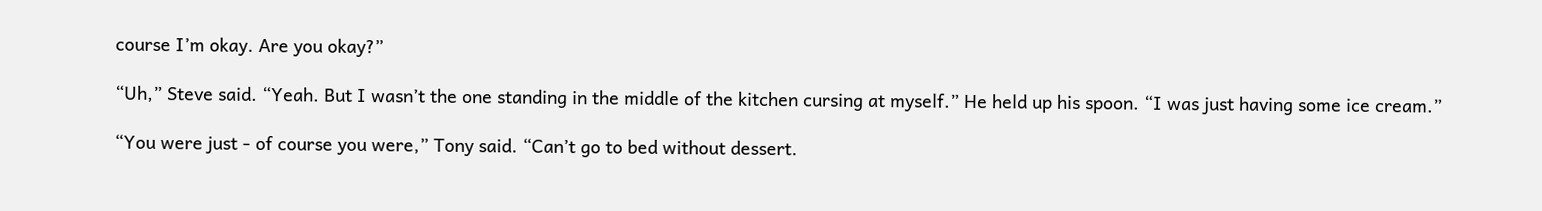course I’m okay. Are you okay?”

“Uh,” Steve said. “Yeah. But I wasn’t the one standing in the middle of the kitchen cursing at myself.” He held up his spoon. “I was just having some ice cream.”

“You were just - of course you were,” Tony said. “Can’t go to bed without dessert.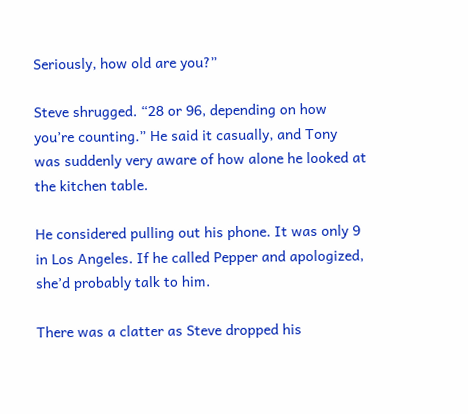Seriously, how old are you?”

Steve shrugged. “28 or 96, depending on how you’re counting.” He said it casually, and Tony was suddenly very aware of how alone he looked at the kitchen table.

He considered pulling out his phone. It was only 9 in Los Angeles. If he called Pepper and apologized, she’d probably talk to him.

There was a clatter as Steve dropped his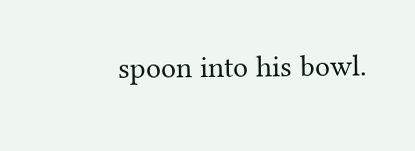spoon into his bowl.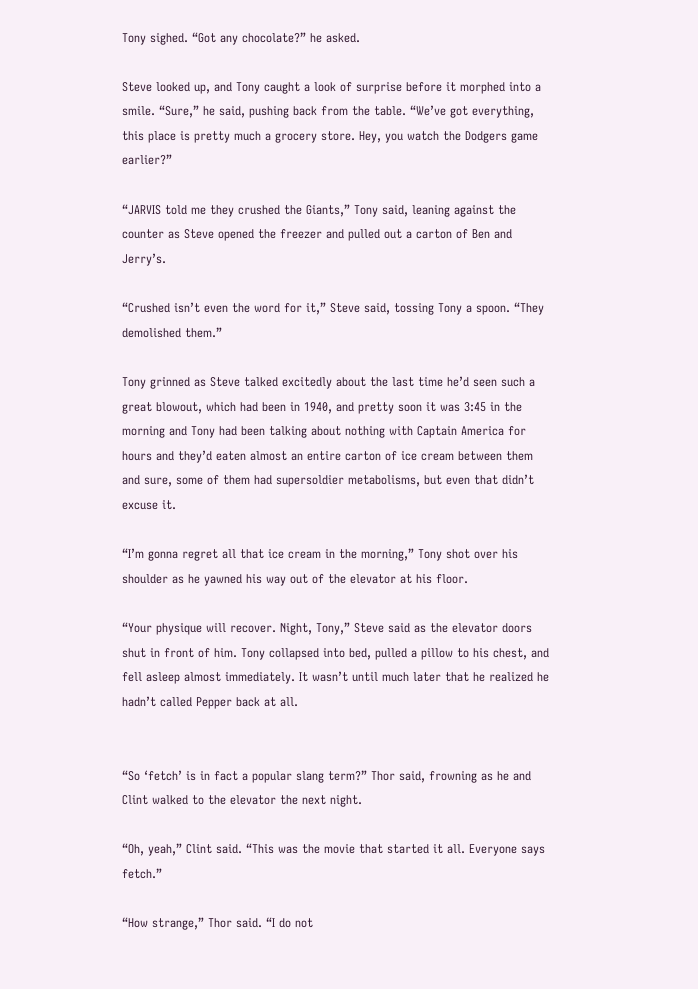Tony sighed. “Got any chocolate?” he asked.

Steve looked up, and Tony caught a look of surprise before it morphed into a smile. “Sure,” he said, pushing back from the table. “We’ve got everything, this place is pretty much a grocery store. Hey, you watch the Dodgers game earlier?”

“JARVIS told me they crushed the Giants,” Tony said, leaning against the counter as Steve opened the freezer and pulled out a carton of Ben and Jerry’s.

“Crushed isn’t even the word for it,” Steve said, tossing Tony a spoon. “They demolished them.”

Tony grinned as Steve talked excitedly about the last time he’d seen such a great blowout, which had been in 1940, and pretty soon it was 3:45 in the morning and Tony had been talking about nothing with Captain America for hours and they’d eaten almost an entire carton of ice cream between them and sure, some of them had supersoldier metabolisms, but even that didn’t excuse it.

“I’m gonna regret all that ice cream in the morning,” Tony shot over his shoulder as he yawned his way out of the elevator at his floor.

“Your physique will recover. Night, Tony,” Steve said as the elevator doors shut in front of him. Tony collapsed into bed, pulled a pillow to his chest, and fell asleep almost immediately. It wasn’t until much later that he realized he hadn’t called Pepper back at all.


“So ‘fetch’ is in fact a popular slang term?” Thor said, frowning as he and Clint walked to the elevator the next night.

“Oh, yeah,” Clint said. “This was the movie that started it all. Everyone says fetch.”

“How strange,” Thor said. “I do not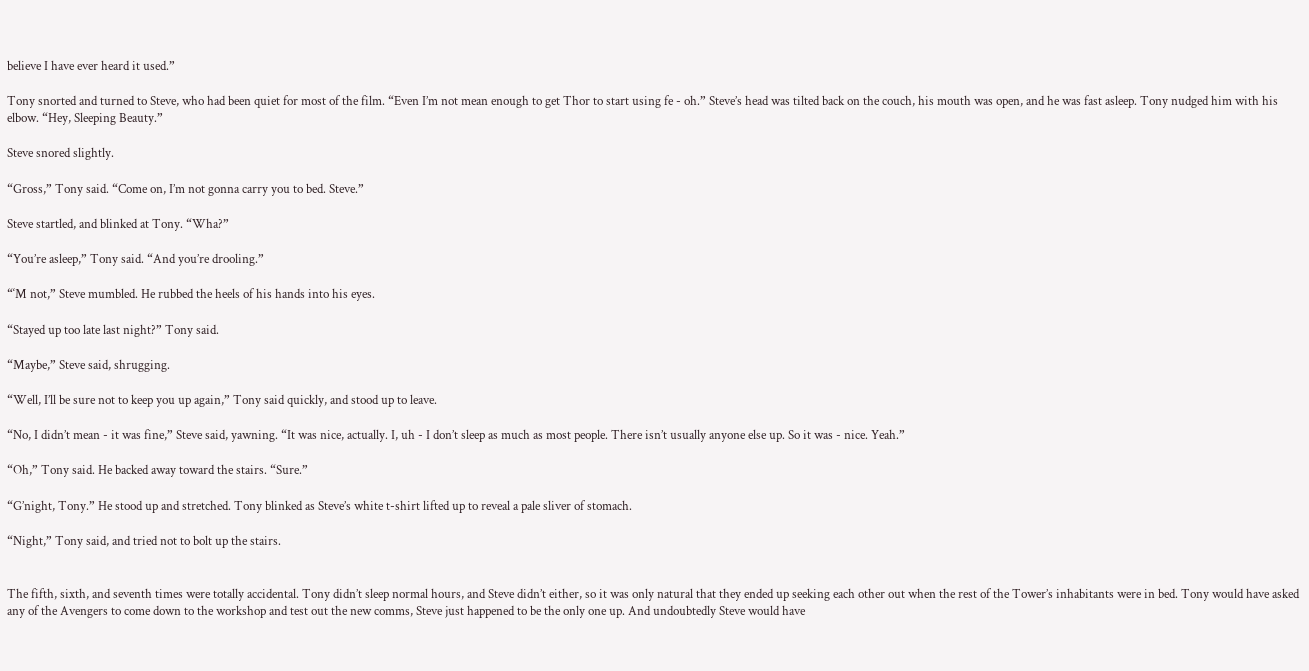believe I have ever heard it used.”

Tony snorted and turned to Steve, who had been quiet for most of the film. “Even I’m not mean enough to get Thor to start using fe - oh.” Steve’s head was tilted back on the couch, his mouth was open, and he was fast asleep. Tony nudged him with his elbow. “Hey, Sleeping Beauty.”

Steve snored slightly.

“Gross,” Tony said. “Come on, I’m not gonna carry you to bed. Steve.”

Steve startled, and blinked at Tony. “Wha?”

“You’re asleep,” Tony said. “And you’re drooling.”

“‘M not,” Steve mumbled. He rubbed the heels of his hands into his eyes.

“Stayed up too late last night?” Tony said.

“Maybe,” Steve said, shrugging.

“Well, I’ll be sure not to keep you up again,” Tony said quickly, and stood up to leave.

“No, I didn’t mean - it was fine,” Steve said, yawning. “It was nice, actually. I, uh - I don’t sleep as much as most people. There isn’t usually anyone else up. So it was - nice. Yeah.”

“Oh,” Tony said. He backed away toward the stairs. “Sure.”

“G’night, Tony.” He stood up and stretched. Tony blinked as Steve’s white t-shirt lifted up to reveal a pale sliver of stomach.

“Night,” Tony said, and tried not to bolt up the stairs.


The fifth, sixth, and seventh times were totally accidental. Tony didn’t sleep normal hours, and Steve didn’t either, so it was only natural that they ended up seeking each other out when the rest of the Tower’s inhabitants were in bed. Tony would have asked any of the Avengers to come down to the workshop and test out the new comms, Steve just happened to be the only one up. And undoubtedly Steve would have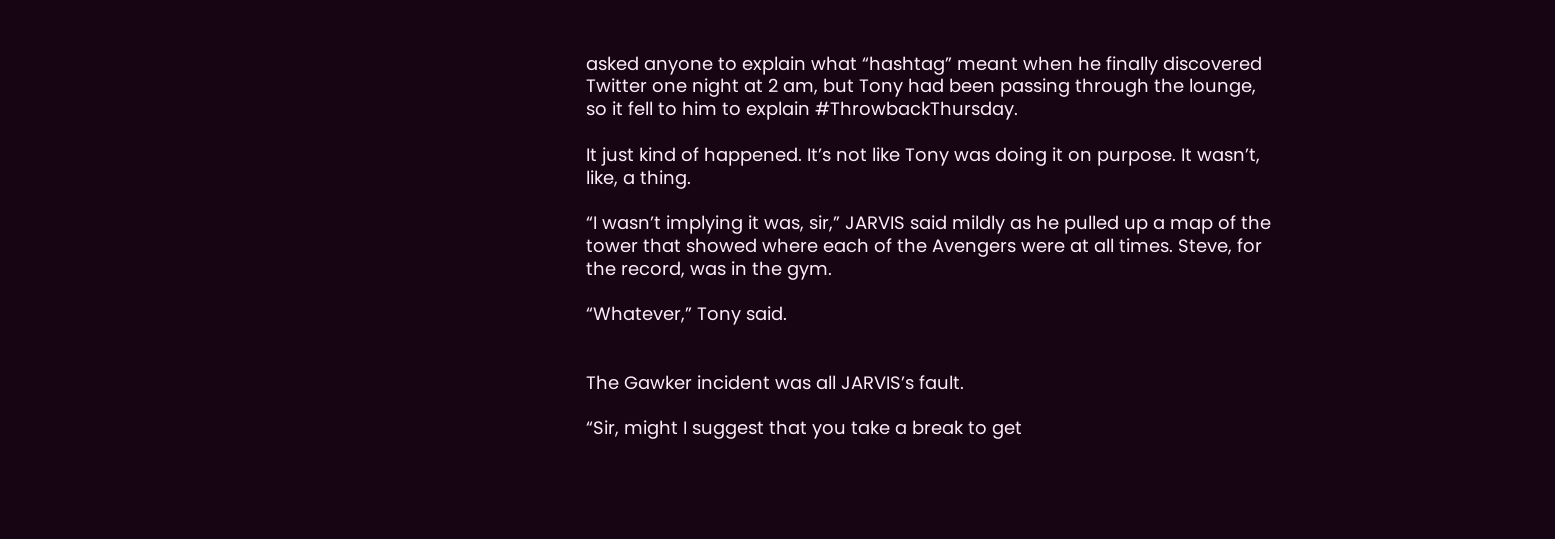asked anyone to explain what “hashtag” meant when he finally discovered Twitter one night at 2 am, but Tony had been passing through the lounge, so it fell to him to explain #ThrowbackThursday.

It just kind of happened. It’s not like Tony was doing it on purpose. It wasn’t, like, a thing.

“I wasn’t implying it was, sir,” JARVIS said mildly as he pulled up a map of the tower that showed where each of the Avengers were at all times. Steve, for the record, was in the gym.

“Whatever,” Tony said.


The Gawker incident was all JARVIS’s fault.

“Sir, might I suggest that you take a break to get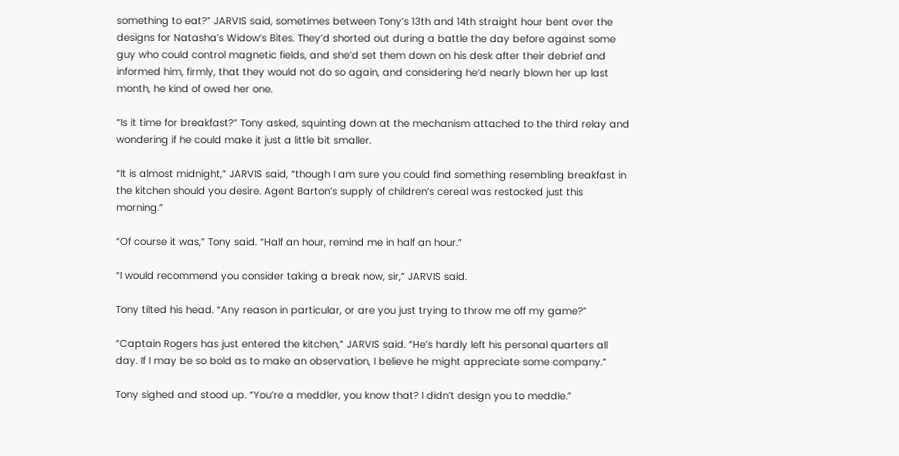something to eat?” JARVIS said, sometimes between Tony’s 13th and 14th straight hour bent over the designs for Natasha’s Widow’s Bites. They’d shorted out during a battle the day before against some guy who could control magnetic fields, and she’d set them down on his desk after their debrief and informed him, firmly, that they would not do so again, and considering he’d nearly blown her up last month, he kind of owed her one.

“Is it time for breakfast?” Tony asked, squinting down at the mechanism attached to the third relay and wondering if he could make it just a little bit smaller.

“It is almost midnight,” JARVIS said, “though I am sure you could find something resembling breakfast in the kitchen should you desire. Agent Barton’s supply of children’s cereal was restocked just this morning.”

“Of course it was,” Tony said. “Half an hour, remind me in half an hour.”

“I would recommend you consider taking a break now, sir,” JARVIS said.

Tony tilted his head. “Any reason in particular, or are you just trying to throw me off my game?”

“Captain Rogers has just entered the kitchen,” JARVIS said. “He’s hardly left his personal quarters all day. If I may be so bold as to make an observation, I believe he might appreciate some company.”

Tony sighed and stood up. “You’re a meddler, you know that? I didn’t design you to meddle.”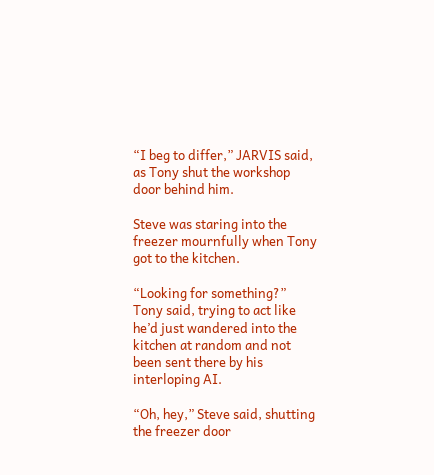“I beg to differ,” JARVIS said, as Tony shut the workshop door behind him.

Steve was staring into the freezer mournfully when Tony got to the kitchen.

“Looking for something?” Tony said, trying to act like he’d just wandered into the kitchen at random and not been sent there by his interloping AI.

“Oh, hey,” Steve said, shutting the freezer door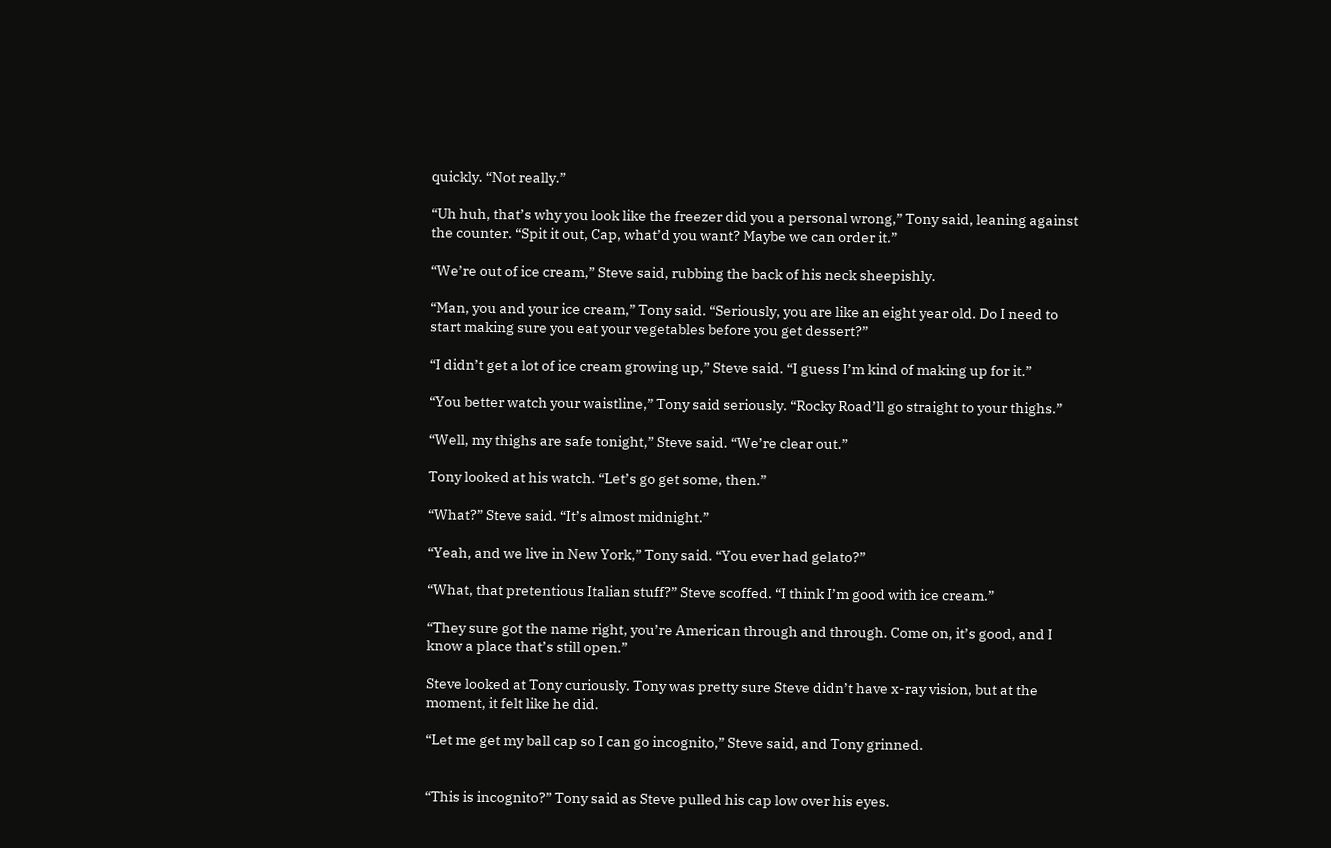quickly. “Not really.”

“Uh huh, that’s why you look like the freezer did you a personal wrong,” Tony said, leaning against the counter. “Spit it out, Cap, what’d you want? Maybe we can order it.”

“We’re out of ice cream,” Steve said, rubbing the back of his neck sheepishly.

“Man, you and your ice cream,” Tony said. “Seriously, you are like an eight year old. Do I need to start making sure you eat your vegetables before you get dessert?”

“I didn’t get a lot of ice cream growing up,” Steve said. “I guess I’m kind of making up for it.”

“You better watch your waistline,” Tony said seriously. “Rocky Road’ll go straight to your thighs.”

“Well, my thighs are safe tonight,” Steve said. “We’re clear out.”

Tony looked at his watch. “Let’s go get some, then.”

“What?” Steve said. “It’s almost midnight.”

“Yeah, and we live in New York,” Tony said. “You ever had gelato?”

“What, that pretentious Italian stuff?” Steve scoffed. “I think I’m good with ice cream.”

“They sure got the name right, you’re American through and through. Come on, it’s good, and I know a place that’s still open.”

Steve looked at Tony curiously. Tony was pretty sure Steve didn’t have x-ray vision, but at the moment, it felt like he did.

“Let me get my ball cap so I can go incognito,” Steve said, and Tony grinned.


“This is incognito?” Tony said as Steve pulled his cap low over his eyes.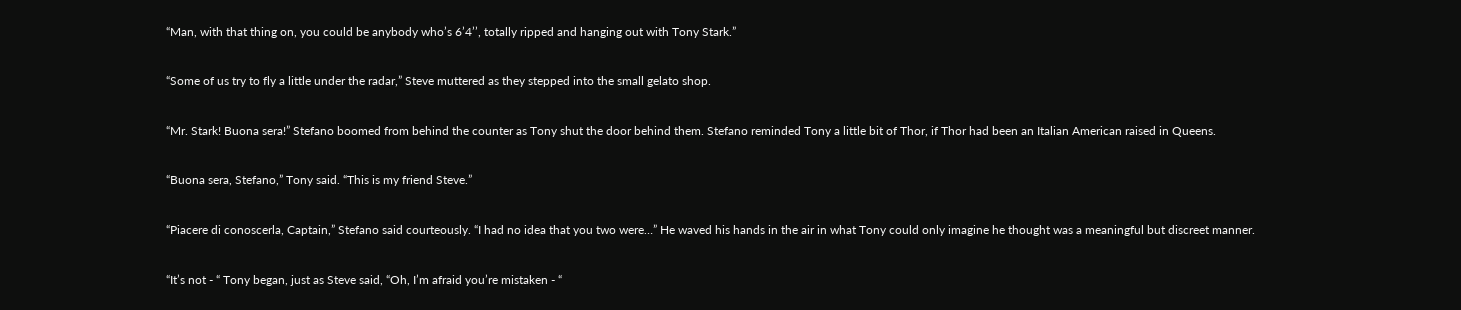“Man, with that thing on, you could be anybody who’s 6’4’’, totally ripped and hanging out with Tony Stark.”

“Some of us try to fly a little under the radar,” Steve muttered as they stepped into the small gelato shop.

“Mr. Stark! Buona sera!” Stefano boomed from behind the counter as Tony shut the door behind them. Stefano reminded Tony a little bit of Thor, if Thor had been an Italian American raised in Queens.

“Buona sera, Stefano,” Tony said. “This is my friend Steve.”

“Piacere di conoscerla, Captain,” Stefano said courteously. “I had no idea that you two were…” He waved his hands in the air in what Tony could only imagine he thought was a meaningful but discreet manner.

“It’s not - “ Tony began, just as Steve said, “Oh, I’m afraid you’re mistaken - “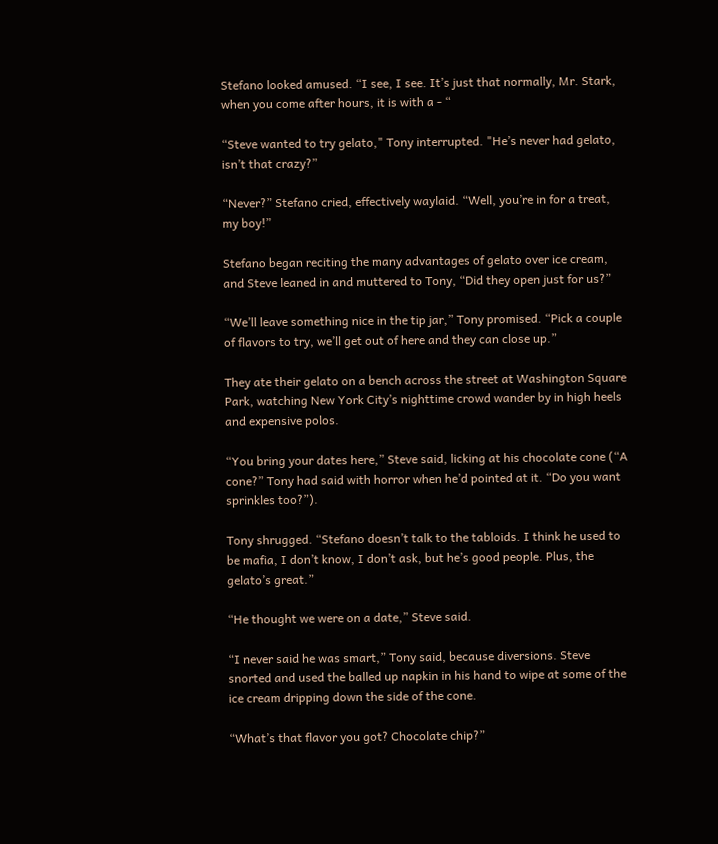Stefano looked amused. “I see, I see. It’s just that normally, Mr. Stark, when you come after hours, it is with a - “

“Steve wanted to try gelato," Tony interrupted. "He’s never had gelato, isn’t that crazy?”

“Never?” Stefano cried, effectively waylaid. “Well, you’re in for a treat, my boy!”

Stefano began reciting the many advantages of gelato over ice cream, and Steve leaned in and muttered to Tony, “Did they open just for us?”

“We’ll leave something nice in the tip jar,” Tony promised. “Pick a couple of flavors to try, we’ll get out of here and they can close up.”

They ate their gelato on a bench across the street at Washington Square Park, watching New York City’s nighttime crowd wander by in high heels and expensive polos.

“You bring your dates here,” Steve said, licking at his chocolate cone (“A cone?” Tony had said with horror when he’d pointed at it. “Do you want sprinkles too?”).

Tony shrugged. “Stefano doesn’t talk to the tabloids. I think he used to be mafia, I don’t know, I don’t ask, but he’s good people. Plus, the gelato’s great.”

“He thought we were on a date,” Steve said.

“I never said he was smart,” Tony said, because diversions. Steve snorted and used the balled up napkin in his hand to wipe at some of the ice cream dripping down the side of the cone.

“What’s that flavor you got? Chocolate chip?”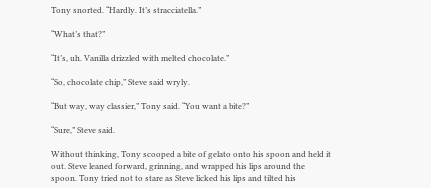Tony snorted. “Hardly. It’s stracciatella.”

“What’s that?”

“It’s, uh. Vanilla drizzled with melted chocolate.”

“So, chocolate chip,” Steve said wryly.

“But way, way classier,” Tony said. “You want a bite?”

“Sure,” Steve said.

Without thinking, Tony scooped a bite of gelato onto his spoon and held it out. Steve leaned forward, grinning, and wrapped his lips around the spoon. Tony tried not to stare as Steve licked his lips and tilted his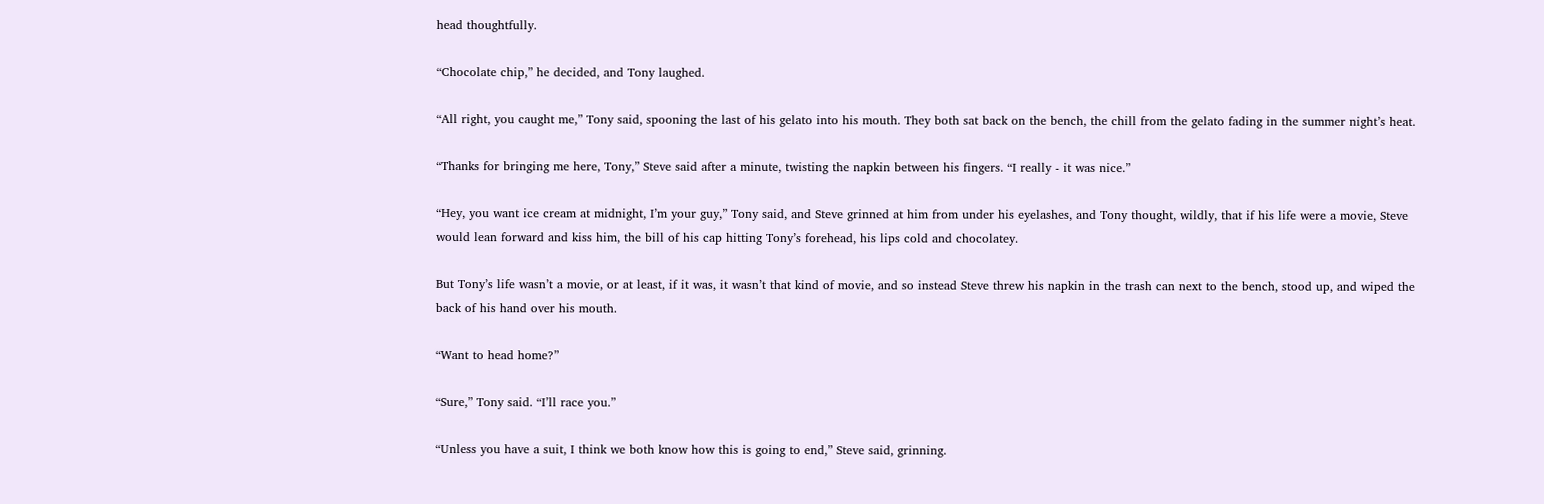head thoughtfully.

“Chocolate chip,” he decided, and Tony laughed.

“All right, you caught me,” Tony said, spooning the last of his gelato into his mouth. They both sat back on the bench, the chill from the gelato fading in the summer night’s heat.

“Thanks for bringing me here, Tony,” Steve said after a minute, twisting the napkin between his fingers. “I really - it was nice.”

“Hey, you want ice cream at midnight, I’m your guy,” Tony said, and Steve grinned at him from under his eyelashes, and Tony thought, wildly, that if his life were a movie, Steve would lean forward and kiss him, the bill of his cap hitting Tony’s forehead, his lips cold and chocolatey.

But Tony’s life wasn’t a movie, or at least, if it was, it wasn’t that kind of movie, and so instead Steve threw his napkin in the trash can next to the bench, stood up, and wiped the back of his hand over his mouth.

“Want to head home?”

“Sure,” Tony said. “I’ll race you.”

“Unless you have a suit, I think we both know how this is going to end,” Steve said, grinning.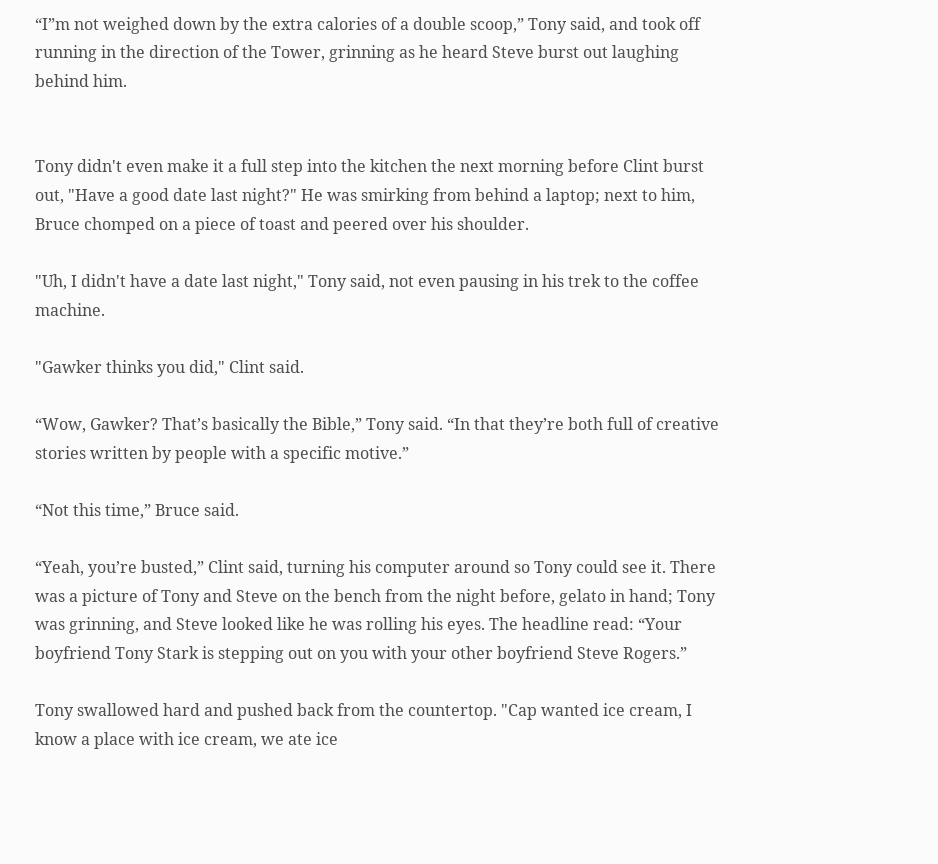“I”m not weighed down by the extra calories of a double scoop,” Tony said, and took off running in the direction of the Tower, grinning as he heard Steve burst out laughing behind him.


Tony didn't even make it a full step into the kitchen the next morning before Clint burst out, "Have a good date last night?" He was smirking from behind a laptop; next to him, Bruce chomped on a piece of toast and peered over his shoulder.

"Uh, I didn't have a date last night," Tony said, not even pausing in his trek to the coffee machine.

"Gawker thinks you did," Clint said.

“Wow, Gawker? That’s basically the Bible,” Tony said. “In that they’re both full of creative stories written by people with a specific motive.”

“Not this time,” Bruce said.

“Yeah, you’re busted,” Clint said, turning his computer around so Tony could see it. There was a picture of Tony and Steve on the bench from the night before, gelato in hand; Tony was grinning, and Steve looked like he was rolling his eyes. The headline read: “Your boyfriend Tony Stark is stepping out on you with your other boyfriend Steve Rogers.”

Tony swallowed hard and pushed back from the countertop. "Cap wanted ice cream, I know a place with ice cream, we ate ice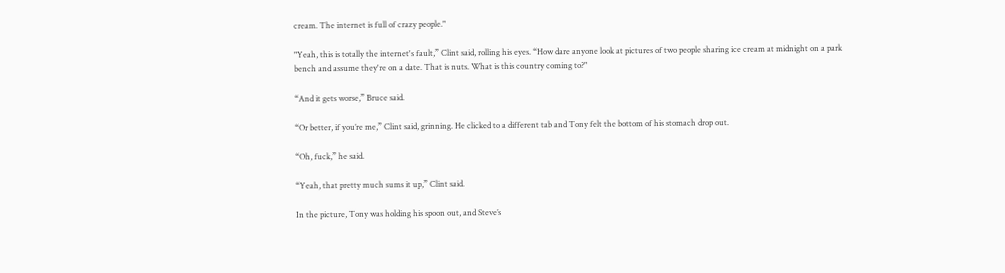cream. The internet is full of crazy people."

"Yeah, this is totally the internet's fault,” Clint said, rolling his eyes. “How dare anyone look at pictures of two people sharing ice cream at midnight on a park bench and assume they're on a date. That is nuts. What is this country coming to?"

“And it gets worse,” Bruce said.

“Or better, if you’re me,” Clint said, grinning. He clicked to a different tab and Tony felt the bottom of his stomach drop out.

“Oh, fuck,” he said.

“Yeah, that pretty much sums it up,” Clint said.

In the picture, Tony was holding his spoon out, and Steve’s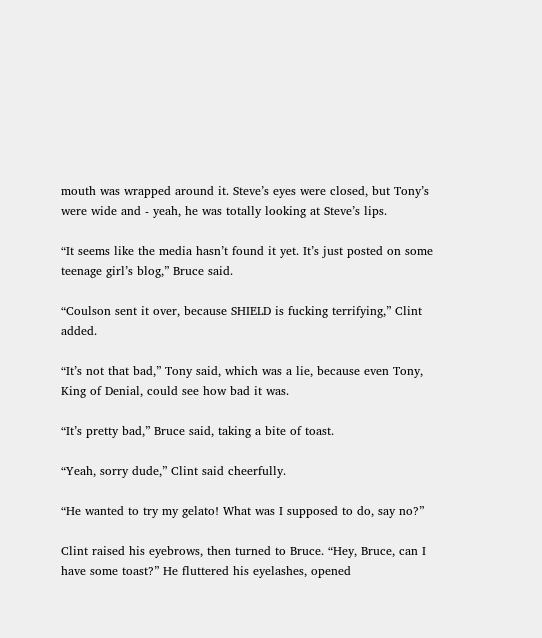mouth was wrapped around it. Steve’s eyes were closed, but Tony’s were wide and - yeah, he was totally looking at Steve’s lips.

“It seems like the media hasn’t found it yet. It’s just posted on some teenage girl’s blog,” Bruce said.

“Coulson sent it over, because SHIELD is fucking terrifying,” Clint added.

“It’s not that bad,” Tony said, which was a lie, because even Tony, King of Denial, could see how bad it was.

“It’s pretty bad,” Bruce said, taking a bite of toast.

“Yeah, sorry dude,” Clint said cheerfully.

“He wanted to try my gelato! What was I supposed to do, say no?”

Clint raised his eyebrows, then turned to Bruce. “Hey, Bruce, can I have some toast?” He fluttered his eyelashes, opened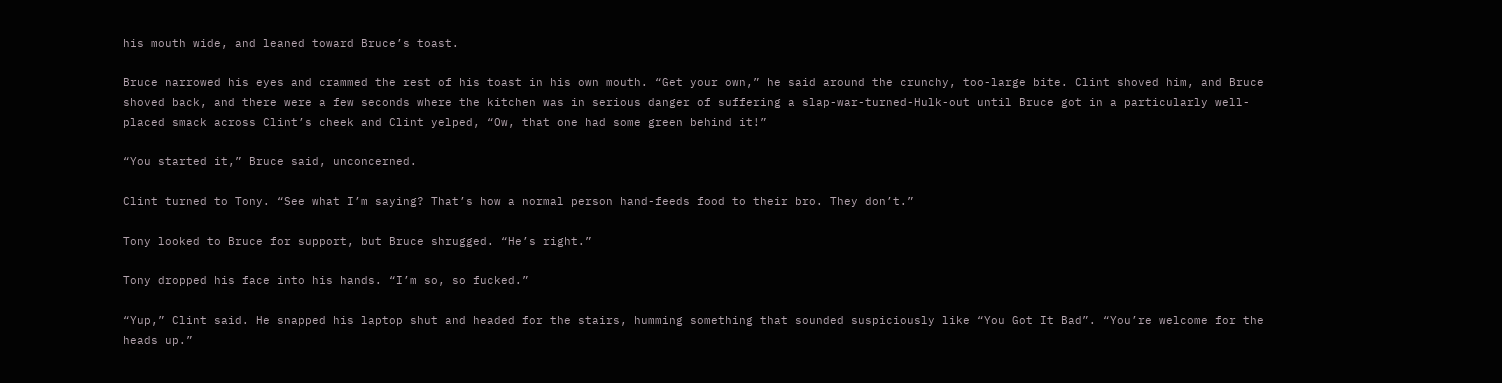his mouth wide, and leaned toward Bruce’s toast.

Bruce narrowed his eyes and crammed the rest of his toast in his own mouth. “Get your own,” he said around the crunchy, too-large bite. Clint shoved him, and Bruce shoved back, and there were a few seconds where the kitchen was in serious danger of suffering a slap-war-turned-Hulk-out until Bruce got in a particularly well-placed smack across Clint’s cheek and Clint yelped, “Ow, that one had some green behind it!”

“You started it,” Bruce said, unconcerned.

Clint turned to Tony. “See what I’m saying? That’s how a normal person hand-feeds food to their bro. They don’t.”

Tony looked to Bruce for support, but Bruce shrugged. “He’s right.”

Tony dropped his face into his hands. “I’m so, so fucked.”

“Yup,” Clint said. He snapped his laptop shut and headed for the stairs, humming something that sounded suspiciously like “You Got It Bad”. “You’re welcome for the heads up.”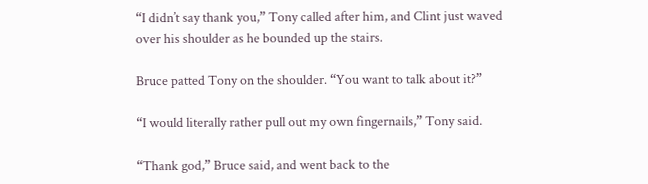“I didn’t say thank you,” Tony called after him, and Clint just waved over his shoulder as he bounded up the stairs.

Bruce patted Tony on the shoulder. “You want to talk about it?”

“I would literally rather pull out my own fingernails,” Tony said.

“Thank god,” Bruce said, and went back to the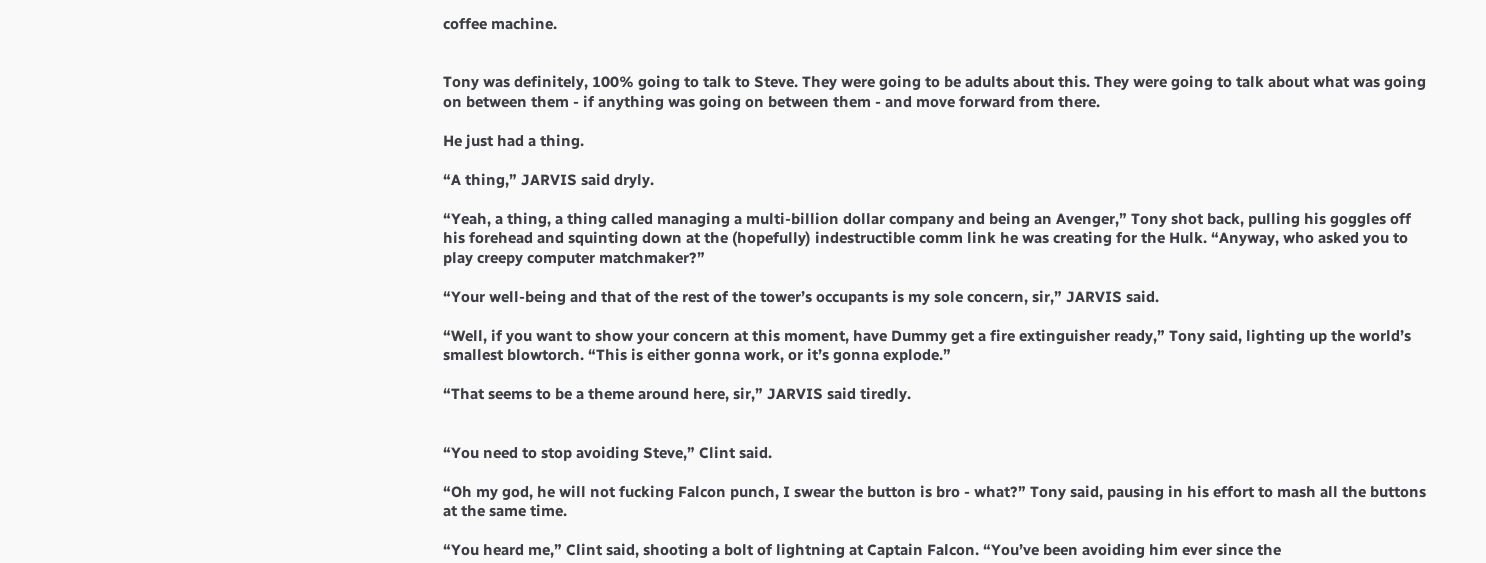coffee machine.


Tony was definitely, 100% going to talk to Steve. They were going to be adults about this. They were going to talk about what was going on between them - if anything was going on between them - and move forward from there.

He just had a thing.

“A thing,” JARVIS said dryly.

“Yeah, a thing, a thing called managing a multi-billion dollar company and being an Avenger,” Tony shot back, pulling his goggles off his forehead and squinting down at the (hopefully) indestructible comm link he was creating for the Hulk. “Anyway, who asked you to play creepy computer matchmaker?”

“Your well-being and that of the rest of the tower’s occupants is my sole concern, sir,” JARVIS said.

“Well, if you want to show your concern at this moment, have Dummy get a fire extinguisher ready,” Tony said, lighting up the world’s smallest blowtorch. “This is either gonna work, or it’s gonna explode.”

“That seems to be a theme around here, sir,” JARVIS said tiredly.


“You need to stop avoiding Steve,” Clint said.

“Oh my god, he will not fucking Falcon punch, I swear the button is bro - what?” Tony said, pausing in his effort to mash all the buttons at the same time.

“You heard me,” Clint said, shooting a bolt of lightning at Captain Falcon. “You’ve been avoiding him ever since the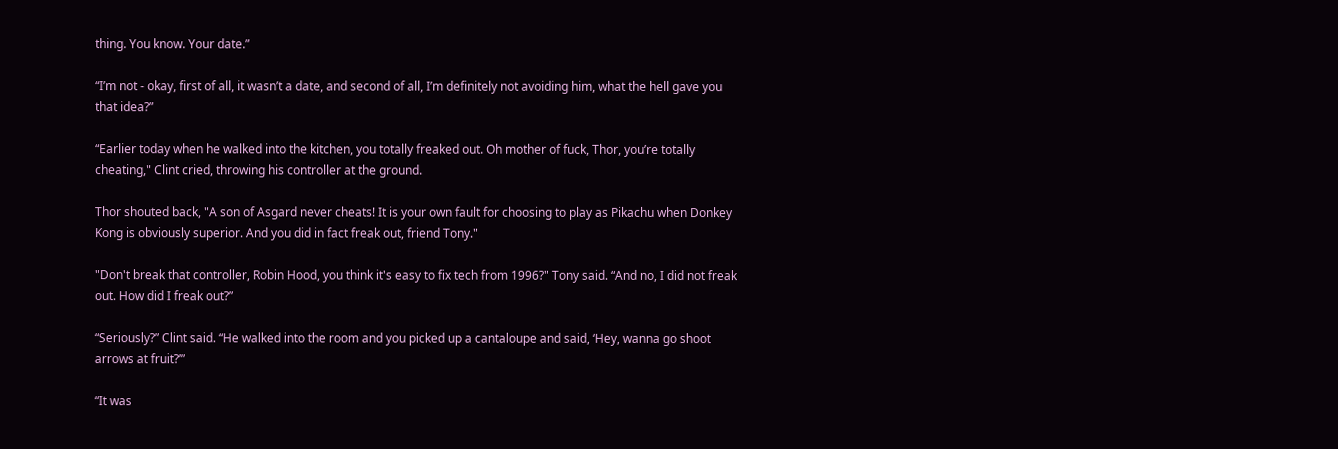thing. You know. Your date.”

“I’m not - okay, first of all, it wasn’t a date, and second of all, I’m definitely not avoiding him, what the hell gave you that idea?”

“Earlier today when he walked into the kitchen, you totally freaked out. Oh mother of fuck, Thor, you’re totally cheating," Clint cried, throwing his controller at the ground.

Thor shouted back, "A son of Asgard never cheats! It is your own fault for choosing to play as Pikachu when Donkey Kong is obviously superior. And you did in fact freak out, friend Tony."

"Don't break that controller, Robin Hood, you think it's easy to fix tech from 1996?" Tony said. “And no, I did not freak out. How did I freak out?”

“Seriously?” Clint said. “He walked into the room and you picked up a cantaloupe and said, ‘Hey, wanna go shoot arrows at fruit?’”

“It was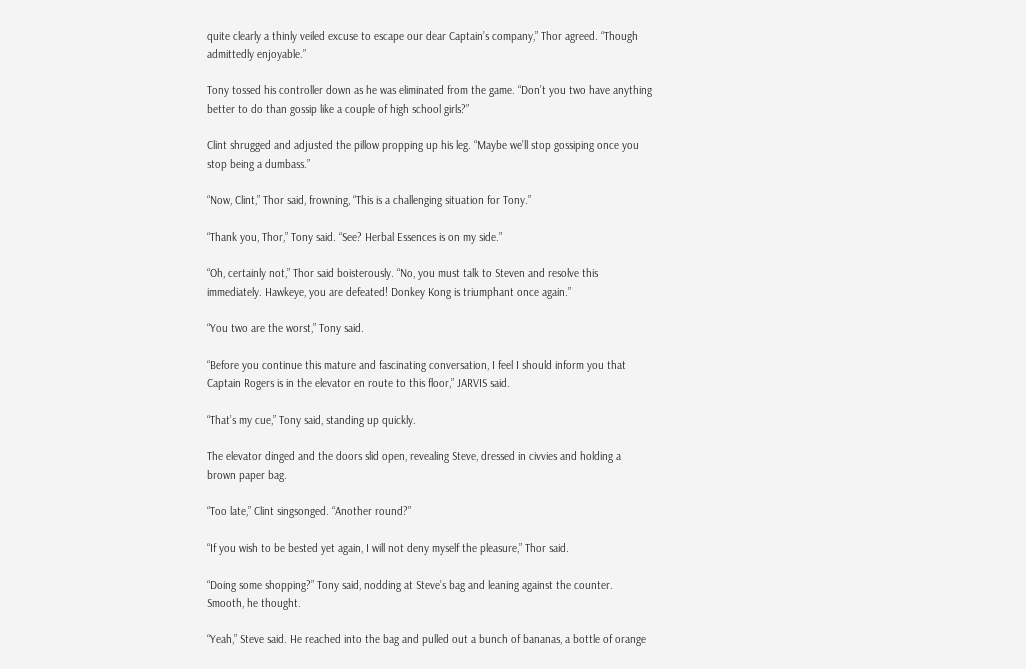quite clearly a thinly veiled excuse to escape our dear Captain’s company,” Thor agreed. “Though admittedly enjoyable.”

Tony tossed his controller down as he was eliminated from the game. “Don’t you two have anything better to do than gossip like a couple of high school girls?”

Clint shrugged and adjusted the pillow propping up his leg. “Maybe we’ll stop gossiping once you stop being a dumbass.”

“Now, Clint,” Thor said, frowning, “This is a challenging situation for Tony.”

“Thank you, Thor,” Tony said. “See? Herbal Essences is on my side.”

“Oh, certainly not,” Thor said boisterously. “No, you must talk to Steven and resolve this immediately. Hawkeye, you are defeated! Donkey Kong is triumphant once again.”

“You two are the worst,” Tony said.

“Before you continue this mature and fascinating conversation, I feel I should inform you that Captain Rogers is in the elevator en route to this floor,” JARVIS said.

“That’s my cue,” Tony said, standing up quickly.

The elevator dinged and the doors slid open, revealing Steve, dressed in civvies and holding a brown paper bag.

“Too late,” Clint singsonged. “Another round?”

“If you wish to be bested yet again, I will not deny myself the pleasure,” Thor said.

“Doing some shopping?” Tony said, nodding at Steve’s bag and leaning against the counter. Smooth, he thought.

“Yeah,” Steve said. He reached into the bag and pulled out a bunch of bananas, a bottle of orange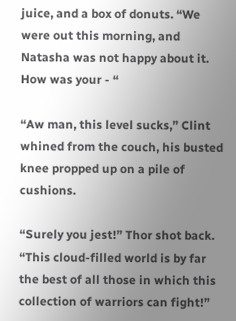juice, and a box of donuts. “We were out this morning, and Natasha was not happy about it. How was your - “

“Aw man, this level sucks,” Clint whined from the couch, his busted knee propped up on a pile of cushions.

“Surely you jest!” Thor shot back. “This cloud-filled world is by far the best of all those in which this collection of warriors can fight!”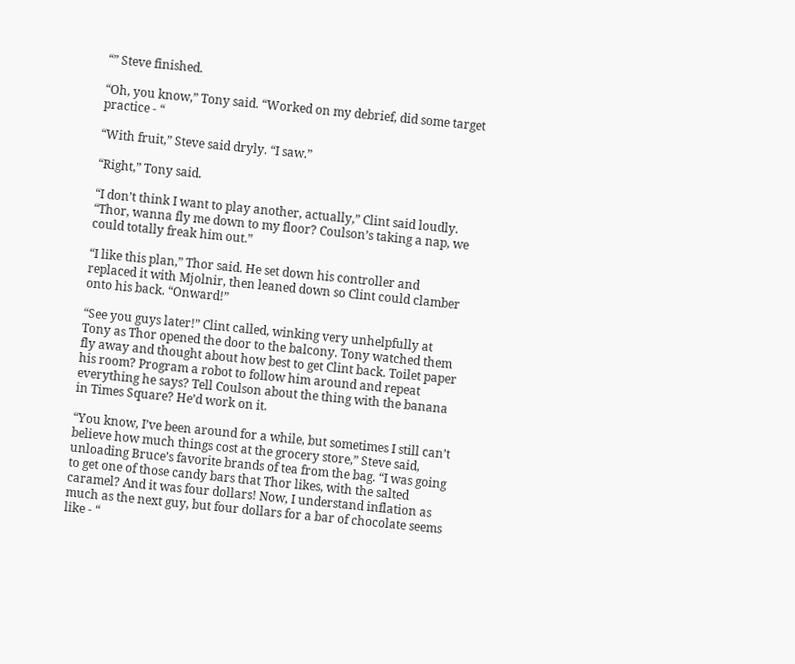“” Steve finished.

“Oh, you know,” Tony said. “Worked on my debrief, did some target practice - “

“With fruit,” Steve said dryly. “I saw.”

“Right,” Tony said.

“I don’t think I want to play another, actually,” Clint said loudly. “Thor, wanna fly me down to my floor? Coulson’s taking a nap, we could totally freak him out.”

“I like this plan,” Thor said. He set down his controller and replaced it with Mjolnir, then leaned down so Clint could clamber onto his back. “Onward!”

“See you guys later!” Clint called, winking very unhelpfully at Tony as Thor opened the door to the balcony. Tony watched them fly away and thought about how best to get Clint back. Toilet paper his room? Program a robot to follow him around and repeat everything he says? Tell Coulson about the thing with the banana in Times Square? He’d work on it.

“You know, I’ve been around for a while, but sometimes I still can’t believe how much things cost at the grocery store,” Steve said, unloading Bruce’s favorite brands of tea from the bag. “I was going to get one of those candy bars that Thor likes, with the salted caramel? And it was four dollars! Now, I understand inflation as much as the next guy, but four dollars for a bar of chocolate seems like - “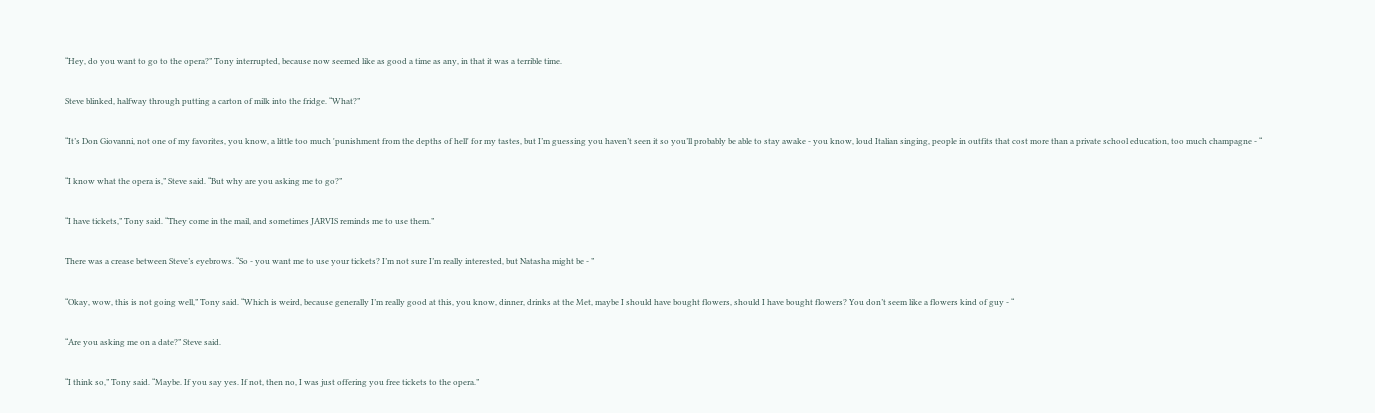“Hey, do you want to go to the opera?” Tony interrupted, because now seemed like as good a time as any, in that it was a terrible time.

Steve blinked, halfway through putting a carton of milk into the fridge. “What?”

“It’s Don Giovanni, not one of my favorites, you know, a little too much 'punishment from the depths of hell' for my tastes, but I’m guessing you haven’t seen it so you’ll probably be able to stay awake - you know, loud Italian singing, people in outfits that cost more than a private school education, too much champagne - “

“I know what the opera is,” Steve said. “But why are you asking me to go?”

“I have tickets,” Tony said. “They come in the mail, and sometimes JARVIS reminds me to use them.”

There was a crease between Steve’s eyebrows. “So - you want me to use your tickets? I’m not sure I’m really interested, but Natasha might be - ”

“Okay, wow, this is not going well,” Tony said. “Which is weird, because generally I’m really good at this, you know, dinner, drinks at the Met, maybe I should have bought flowers, should I have bought flowers? You don’t seem like a flowers kind of guy - “

“Are you asking me on a date?” Steve said.

“I think so,” Tony said. “Maybe. If you say yes. If not, then no, I was just offering you free tickets to the opera.”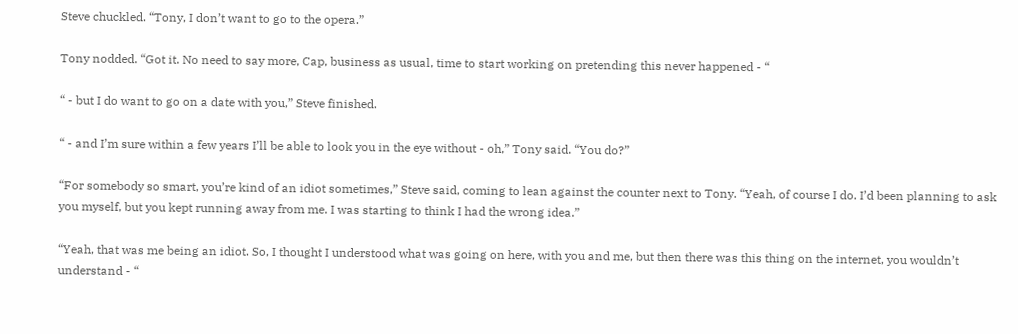Steve chuckled. “Tony, I don’t want to go to the opera.”

Tony nodded. “Got it. No need to say more, Cap, business as usual, time to start working on pretending this never happened - “

“ - but I do want to go on a date with you,” Steve finished.

“ - and I’m sure within a few years I’ll be able to look you in the eye without - oh,” Tony said. “You do?”

“For somebody so smart, you’re kind of an idiot sometimes,” Steve said, coming to lean against the counter next to Tony. “Yeah, of course I do. I’d been planning to ask you myself, but you kept running away from me. I was starting to think I had the wrong idea.”

“Yeah, that was me being an idiot. So, I thought I understood what was going on here, with you and me, but then there was this thing on the internet, you wouldn’t understand - “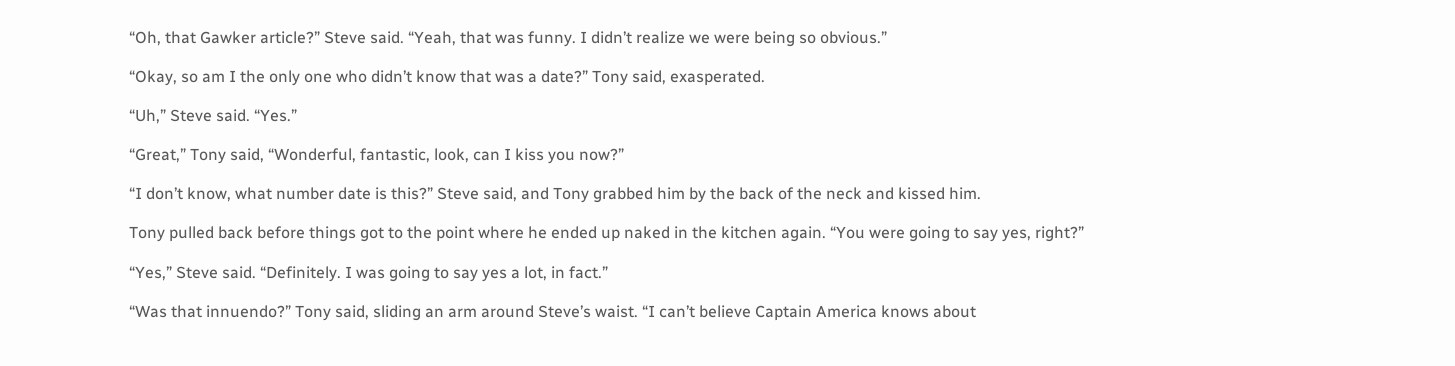“Oh, that Gawker article?” Steve said. “Yeah, that was funny. I didn’t realize we were being so obvious.”

“Okay, so am I the only one who didn’t know that was a date?” Tony said, exasperated.

“Uh,” Steve said. “Yes.”

“Great,” Tony said, “Wonderful, fantastic, look, can I kiss you now?”

“I don’t know, what number date is this?” Steve said, and Tony grabbed him by the back of the neck and kissed him.

Tony pulled back before things got to the point where he ended up naked in the kitchen again. “You were going to say yes, right?”

“Yes,” Steve said. “Definitely. I was going to say yes a lot, in fact.”

“Was that innuendo?” Tony said, sliding an arm around Steve’s waist. “I can’t believe Captain America knows about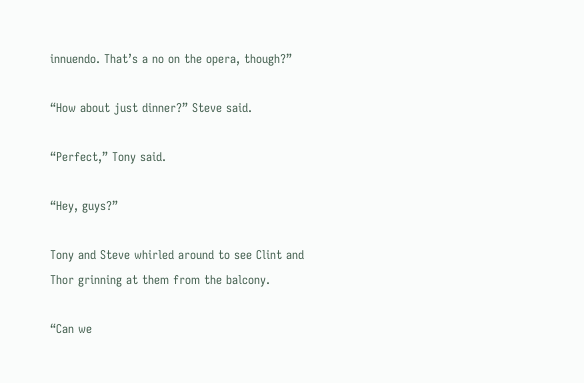innuendo. That’s a no on the opera, though?”

“How about just dinner?” Steve said.

“Perfect,” Tony said.

“Hey, guys?”

Tony and Steve whirled around to see Clint and Thor grinning at them from the balcony.

“Can we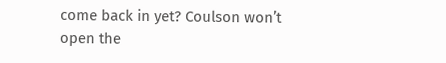come back in yet? Coulson won’t open the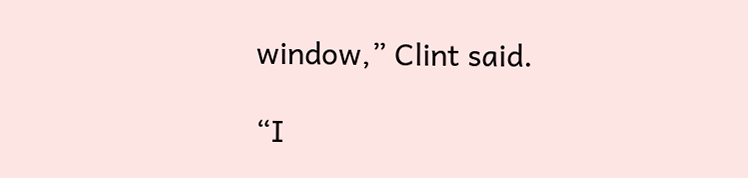window,” Clint said.

“I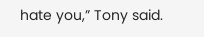hate you,” Tony said.